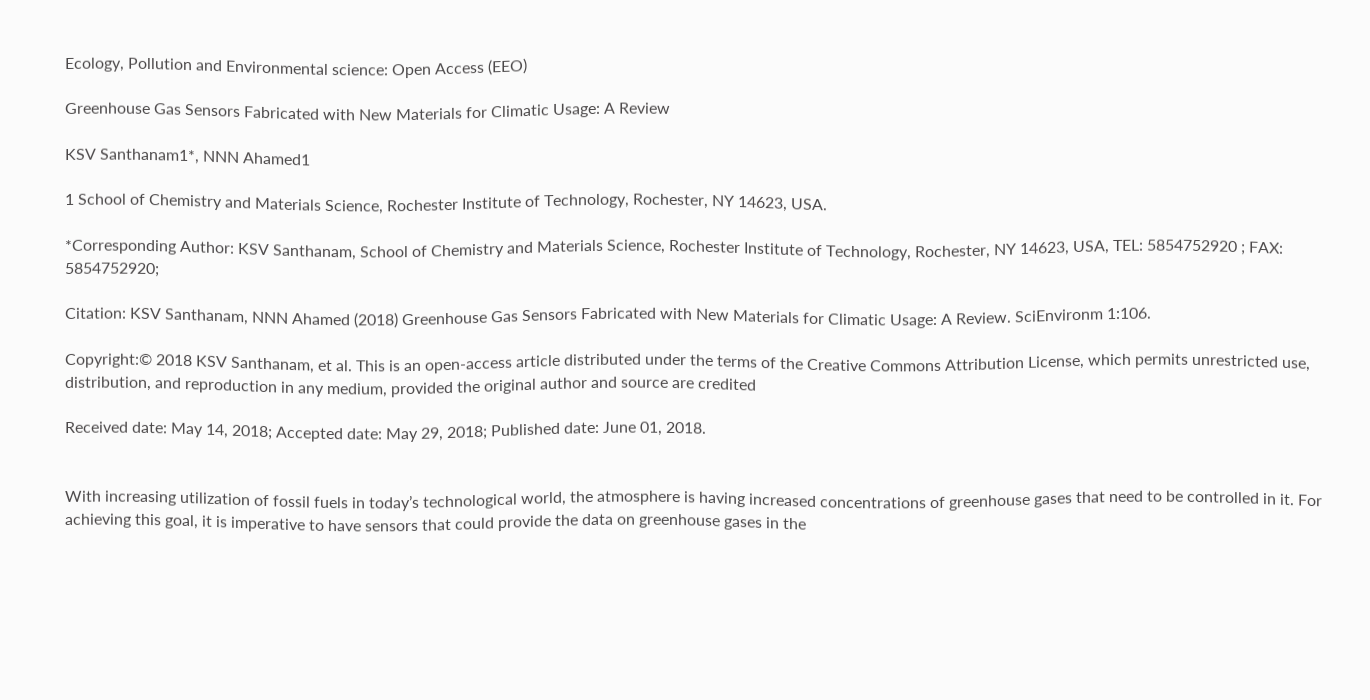Ecology, Pollution and Environmental science: Open Access (EEO)

Greenhouse Gas Sensors Fabricated with New Materials for Climatic Usage: A Review

KSV Santhanam1*, NNN Ahamed1

1 School of Chemistry and Materials Science, Rochester Institute of Technology, Rochester, NY 14623, USA.

*Corresponding Author: KSV Santhanam, School of Chemistry and Materials Science, Rochester Institute of Technology, Rochester, NY 14623, USA, TEL: 5854752920 ; FAX: 5854752920;

Citation: KSV Santhanam, NNN Ahamed (2018) Greenhouse Gas Sensors Fabricated with New Materials for Climatic Usage: A Review. SciEnvironm 1:106.

Copyright:© 2018 KSV Santhanam, et al. This is an open-access article distributed under the terms of the Creative Commons Attribution License, which permits unrestricted use, distribution, and reproduction in any medium, provided the original author and source are credited

Received date: May 14, 2018; Accepted date: May 29, 2018; Published date: June 01, 2018.


With increasing utilization of fossil fuels in today’s technological world, the atmosphere is having increased concentrations of greenhouse gases that need to be controlled in it. For achieving this goal, it is imperative to have sensors that could provide the data on greenhouse gases in the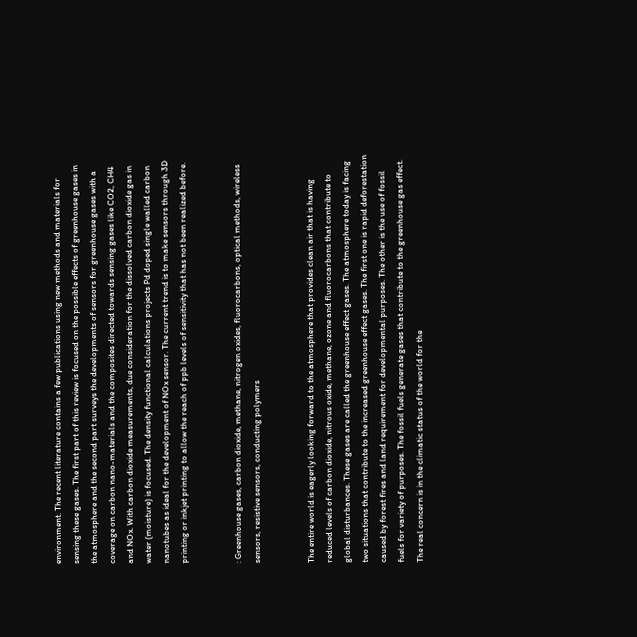environment. The recent literature contains a few publications using new methods and materials for sensing these gases. The first part of this review is focused on the possible effects of greenhouse gases in the atmosphere and the second part surveys the developments of sensors for greenhouse gases with a coverage on carbon nano-materials and the composites directed towards sensing gases like CO2, CH4 and NOx. With carbon dioxide measurements, due consideration for the dissolved carbon dioxide gas in water (moisture) is focused. The density functional calculations projects Pd doped single walled carbon nanotubes as ideal for the development of NOx sensor. The current trend is to make sensors through 3D printing or inkjet printing to allow the reach of ppb levels of sensitivity that has not been realized before.


: Greenhouse gases, carbon dioxide, methane, nitrogen oxides, fluorocarbons, optical methods, wireless sensors, resistive sensors, conducting polymers


The entire world is eagerly looking forward to the atmosphere that provides clean air that is having reduced levels of carbon dioxide, nitrous oxide, methane, ozone and fluorocarbons that contribute to global disturbances. These gases are called the greenhouse effect gases. The atmosphere today is facing two situations that contribute to the increased greenhouse effect gases. The first one is rapid deforestation caused by forest fires and land requirement for developmental purposes. The other is the use of fossil fuels for variety of purposes. The fossil fuels generate gases that contribute to the greenhouse gas effect. The real concern is in the climatic status of the world for the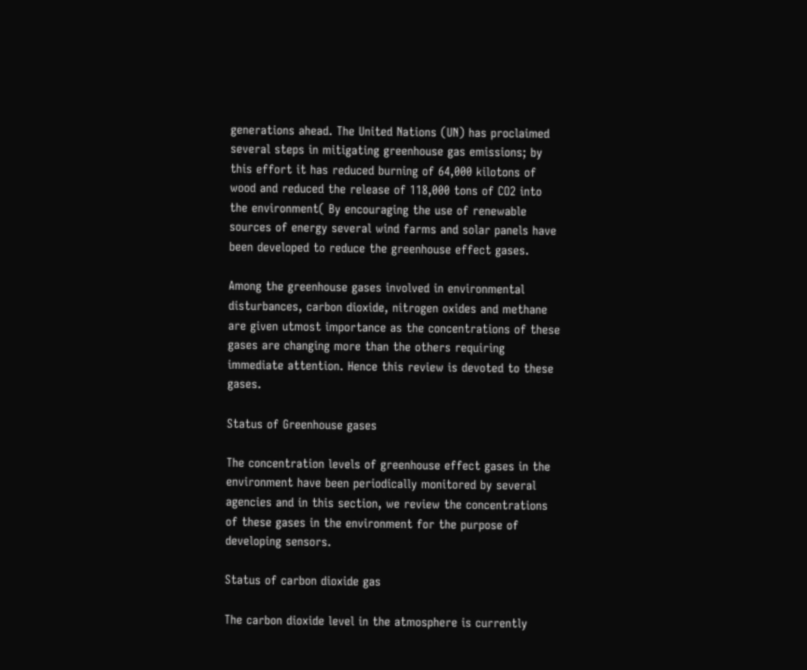generations ahead. The United Nations (UN) has proclaimed several steps in mitigating greenhouse gas emissions; by this effort it has reduced burning of 64,000 kilotons of wood and reduced the release of 118,000 tons of CO2 into the environment( By encouraging the use of renewable sources of energy several wind farms and solar panels have been developed to reduce the greenhouse effect gases.

Among the greenhouse gases involved in environmental disturbances, carbon dioxide, nitrogen oxides and methane are given utmost importance as the concentrations of these gases are changing more than the others requiring immediate attention. Hence this review is devoted to these gases.

Status of Greenhouse gases

The concentration levels of greenhouse effect gases in the environment have been periodically monitored by several agencies and in this section, we review the concentrations of these gases in the environment for the purpose of developing sensors.

Status of carbon dioxide gas

The carbon dioxide level in the atmosphere is currently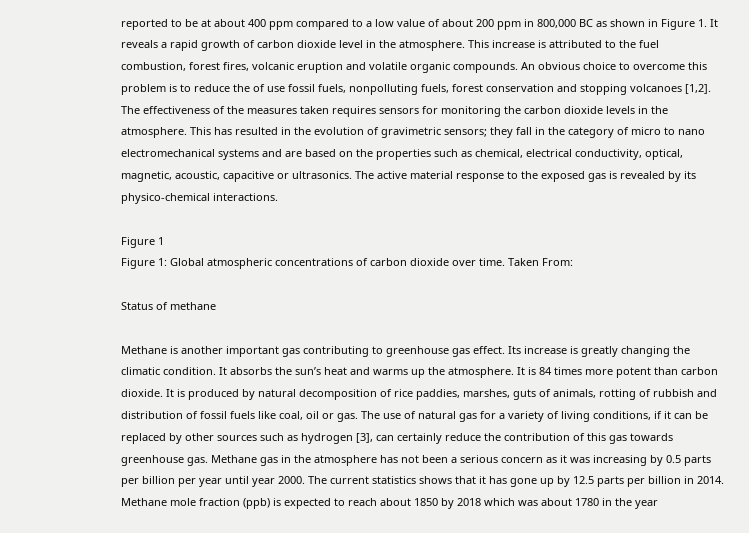reported to be at about 400 ppm compared to a low value of about 200 ppm in 800,000 BC as shown in Figure 1. It reveals a rapid growth of carbon dioxide level in the atmosphere. This increase is attributed to the fuel combustion, forest fires, volcanic eruption and volatile organic compounds. An obvious choice to overcome this problem is to reduce the of use fossil fuels, nonpolluting fuels, forest conservation and stopping volcanoes [1,2]. The effectiveness of the measures taken requires sensors for monitoring the carbon dioxide levels in the atmosphere. This has resulted in the evolution of gravimetric sensors; they fall in the category of micro to nano electromechanical systems and are based on the properties such as chemical, electrical conductivity, optical, magnetic, acoustic, capacitive or ultrasonics. The active material response to the exposed gas is revealed by its physico-chemical interactions.

Figure 1
Figure 1: Global atmospheric concentrations of carbon dioxide over time. Taken From:

Status of methane

Methane is another important gas contributing to greenhouse gas effect. Its increase is greatly changing the climatic condition. It absorbs the sun’s heat and warms up the atmosphere. It is 84 times more potent than carbon dioxide. It is produced by natural decomposition of rice paddies, marshes, guts of animals, rotting of rubbish and distribution of fossil fuels like coal, oil or gas. The use of natural gas for a variety of living conditions, if it can be replaced by other sources such as hydrogen [3], can certainly reduce the contribution of this gas towards greenhouse gas. Methane gas in the atmosphere has not been a serious concern as it was increasing by 0.5 parts per billion per year until year 2000. The current statistics shows that it has gone up by 12.5 parts per billion in 2014. Methane mole fraction (ppb) is expected to reach about 1850 by 2018 which was about 1780 in the year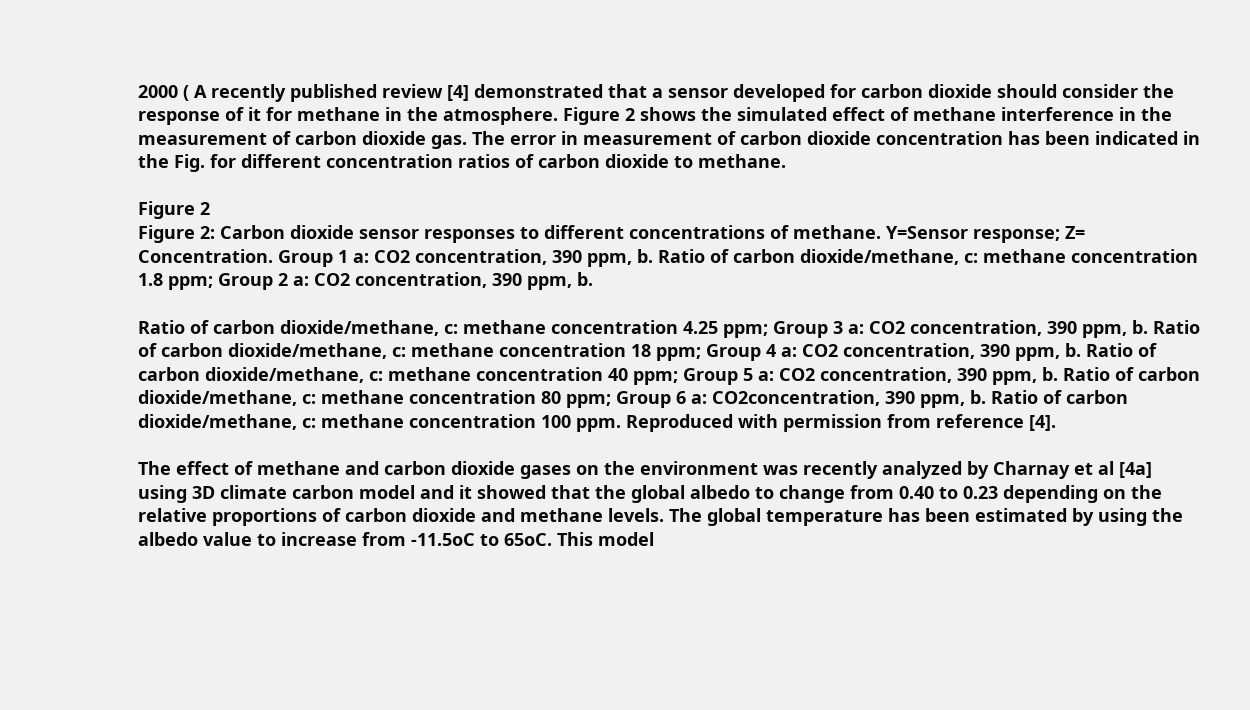2000 ( A recently published review [4] demonstrated that a sensor developed for carbon dioxide should consider the response of it for methane in the atmosphere. Figure 2 shows the simulated effect of methane interference in the measurement of carbon dioxide gas. The error in measurement of carbon dioxide concentration has been indicated in the Fig. for different concentration ratios of carbon dioxide to methane.

Figure 2
Figure 2: Carbon dioxide sensor responses to different concentrations of methane. Y=Sensor response; Z= Concentration. Group 1 a: CO2 concentration, 390 ppm, b. Ratio of carbon dioxide/methane, c: methane concentration 1.8 ppm; Group 2 a: CO2 concentration, 390 ppm, b.

Ratio of carbon dioxide/methane, c: methane concentration 4.25 ppm; Group 3 a: CO2 concentration, 390 ppm, b. Ratio of carbon dioxide/methane, c: methane concentration 18 ppm; Group 4 a: CO2 concentration, 390 ppm, b. Ratio of carbon dioxide/methane, c: methane concentration 40 ppm; Group 5 a: CO2 concentration, 390 ppm, b. Ratio of carbon dioxide/methane, c: methane concentration 80 ppm; Group 6 a: CO2concentration, 390 ppm, b. Ratio of carbon dioxide/methane, c: methane concentration 100 ppm. Reproduced with permission from reference [4].

The effect of methane and carbon dioxide gases on the environment was recently analyzed by Charnay et al [4a] using 3D climate carbon model and it showed that the global albedo to change from 0.40 to 0.23 depending on the relative proportions of carbon dioxide and methane levels. The global temperature has been estimated by using the albedo value to increase from -11.5oC to 65oC. This model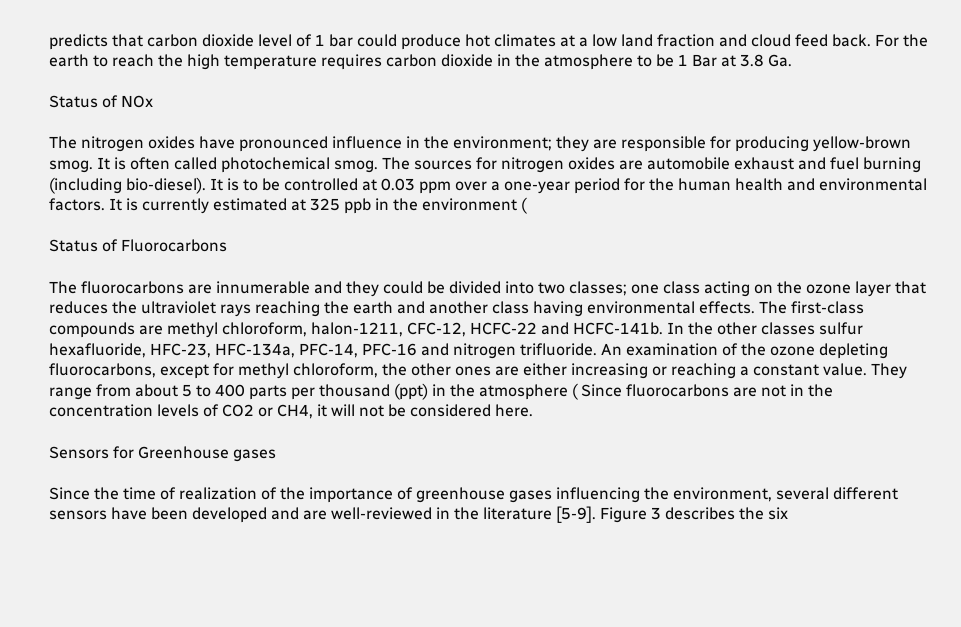predicts that carbon dioxide level of 1 bar could produce hot climates at a low land fraction and cloud feed back. For the earth to reach the high temperature requires carbon dioxide in the atmosphere to be 1 Bar at 3.8 Ga.

Status of NOx

The nitrogen oxides have pronounced influence in the environment; they are responsible for producing yellow-brown smog. It is often called photochemical smog. The sources for nitrogen oxides are automobile exhaust and fuel burning (including bio-diesel). It is to be controlled at 0.03 ppm over a one-year period for the human health and environmental factors. It is currently estimated at 325 ppb in the environment (

Status of Fluorocarbons

The fluorocarbons are innumerable and they could be divided into two classes; one class acting on the ozone layer that reduces the ultraviolet rays reaching the earth and another class having environmental effects. The first-class compounds are methyl chloroform, halon-1211, CFC-12, HCFC-22 and HCFC-141b. In the other classes sulfur hexafluoride, HFC-23, HFC-134a, PFC-14, PFC-16 and nitrogen trifluoride. An examination of the ozone depleting fluorocarbons, except for methyl chloroform, the other ones are either increasing or reaching a constant value. They range from about 5 to 400 parts per thousand (ppt) in the atmosphere ( Since fluorocarbons are not in the concentration levels of CO2 or CH4, it will not be considered here.

Sensors for Greenhouse gases

Since the time of realization of the importance of greenhouse gases influencing the environment, several different sensors have been developed and are well-reviewed in the literature [5-9]. Figure 3 describes the six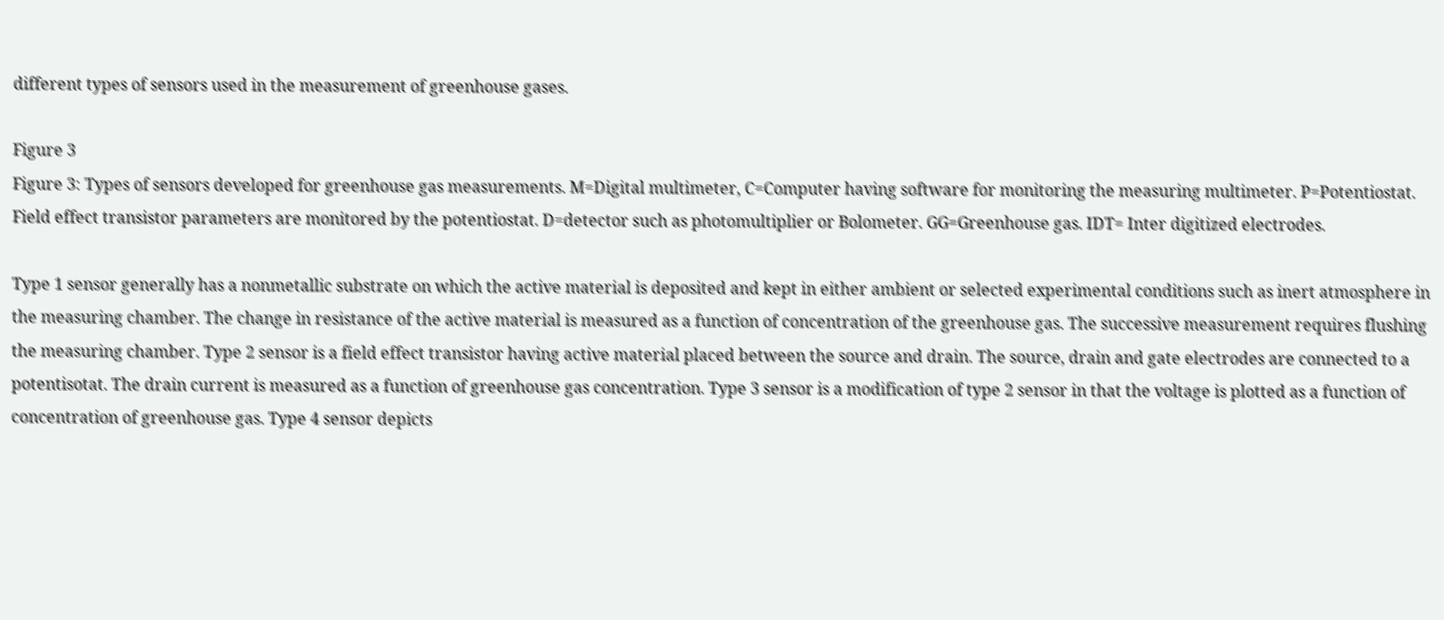different types of sensors used in the measurement of greenhouse gases.

Figure 3
Figure 3: Types of sensors developed for greenhouse gas measurements. M=Digital multimeter, C=Computer having software for monitoring the measuring multimeter. P=Potentiostat. Field effect transistor parameters are monitored by the potentiostat. D=detector such as photomultiplier or Bolometer. GG=Greenhouse gas. IDT= Inter digitized electrodes.

Type 1 sensor generally has a nonmetallic substrate on which the active material is deposited and kept in either ambient or selected experimental conditions such as inert atmosphere in the measuring chamber. The change in resistance of the active material is measured as a function of concentration of the greenhouse gas. The successive measurement requires flushing the measuring chamber. Type 2 sensor is a field effect transistor having active material placed between the source and drain. The source, drain and gate electrodes are connected to a potentisotat. The drain current is measured as a function of greenhouse gas concentration. Type 3 sensor is a modification of type 2 sensor in that the voltage is plotted as a function of concentration of greenhouse gas. Type 4 sensor depicts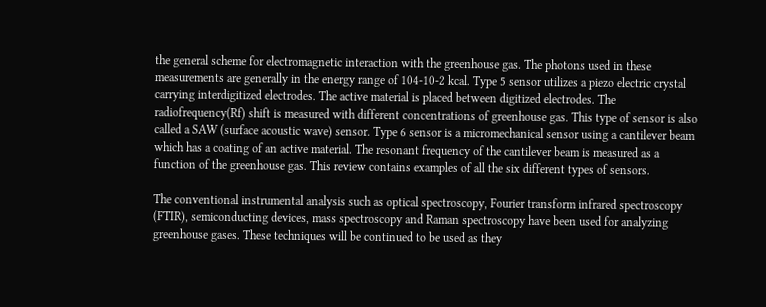the general scheme for electromagnetic interaction with the greenhouse gas. The photons used in these measurements are generally in the energy range of 104-10-2 kcal. Type 5 sensor utilizes a piezo electric crystal carrying interdigitized electrodes. The active material is placed between digitized electrodes. The radiofrequency(Rf) shift is measured with different concentrations of greenhouse gas. This type of sensor is also called a SAW (surface acoustic wave) sensor. Type 6 sensor is a micromechanical sensor using a cantilever beam which has a coating of an active material. The resonant frequency of the cantilever beam is measured as a function of the greenhouse gas. This review contains examples of all the six different types of sensors.

The conventional instrumental analysis such as optical spectroscopy, Fourier transform infrared spectroscopy (FTIR), semiconducting devices, mass spectroscopy and Raman spectroscopy have been used for analyzing greenhouse gases. These techniques will be continued to be used as they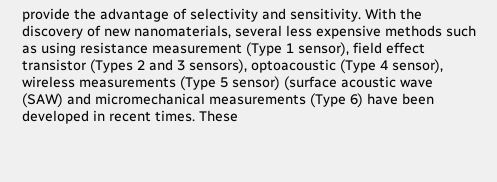provide the advantage of selectivity and sensitivity. With the discovery of new nanomaterials, several less expensive methods such as using resistance measurement (Type 1 sensor), field effect transistor (Types 2 and 3 sensors), optoacoustic (Type 4 sensor), wireless measurements (Type 5 sensor) (surface acoustic wave (SAW) and micromechanical measurements (Type 6) have been developed in recent times. These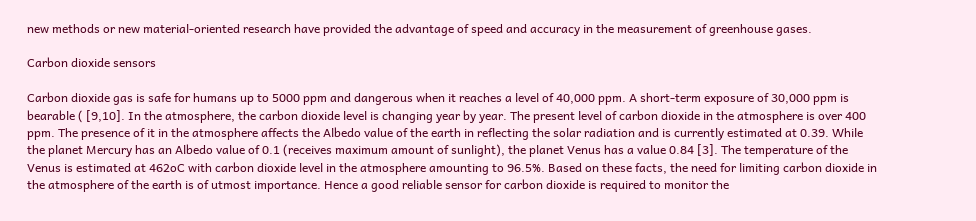new methods or new material-oriented research have provided the advantage of speed and accuracy in the measurement of greenhouse gases.

Carbon dioxide sensors

Carbon dioxide gas is safe for humans up to 5000 ppm and dangerous when it reaches a level of 40,000 ppm. A short-term exposure of 30,000 ppm is bearable ( [9,10]. In the atmosphere, the carbon dioxide level is changing year by year. The present level of carbon dioxide in the atmosphere is over 400 ppm. The presence of it in the atmosphere affects the Albedo value of the earth in reflecting the solar radiation and is currently estimated at 0.39. While the planet Mercury has an Albedo value of 0.1 (receives maximum amount of sunlight), the planet Venus has a value 0.84 [3]. The temperature of the Venus is estimated at 462oC with carbon dioxide level in the atmosphere amounting to 96.5%. Based on these facts, the need for limiting carbon dioxide in the atmosphere of the earth is of utmost importance. Hence a good reliable sensor for carbon dioxide is required to monitor the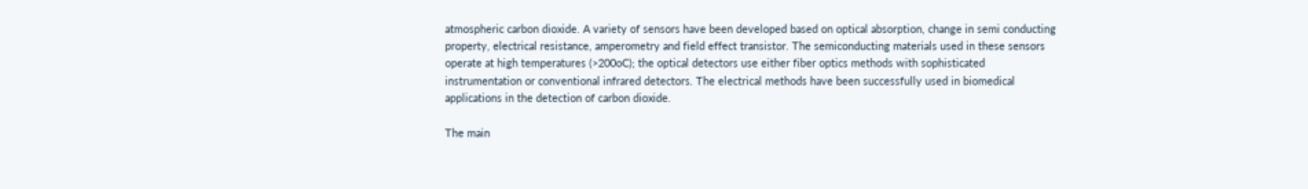atmospheric carbon dioxide. A variety of sensors have been developed based on optical absorption, change in semi conducting property, electrical resistance, amperometry and field effect transistor. The semiconducting materials used in these sensors operate at high temperatures (>200oC); the optical detectors use either fiber optics methods with sophisticated instrumentation or conventional infrared detectors. The electrical methods have been successfully used in biomedical applications in the detection of carbon dioxide.

The main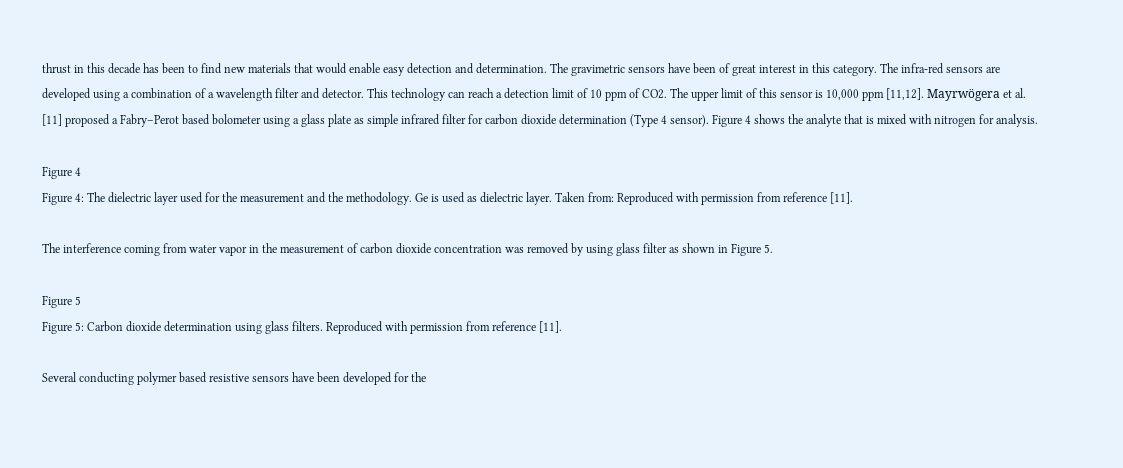thrust in this decade has been to find new materials that would enable easy detection and determination. The gravimetric sensors have been of great interest in this category. The infra-red sensors are developed using a combination of a wavelength filter and detector. This technology can reach a detection limit of 10 ppm of CO2. The upper limit of this sensor is 10,000 ppm [11,12]. Mayrwögera et al. [11] proposed a Fabry–Perot based bolometer using a glass plate as simple infrared filter for carbon dioxide determination (Type 4 sensor). Figure 4 shows the analyte that is mixed with nitrogen for analysis.

Figure 4
Figure 4: The dielectric layer used for the measurement and the methodology. Ge is used as dielectric layer. Taken from: Reproduced with permission from reference [11].

The interference coming from water vapor in the measurement of carbon dioxide concentration was removed by using glass filter as shown in Figure 5.

Figure 5
Figure 5: Carbon dioxide determination using glass filters. Reproduced with permission from reference [11].

Several conducting polymer based resistive sensors have been developed for the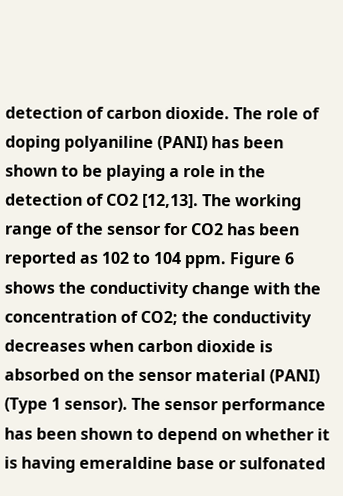detection of carbon dioxide. The role of doping polyaniline (PANI) has been shown to be playing a role in the detection of CO2 [12,13]. The working range of the sensor for CO2 has been reported as 102 to 104 ppm. Figure 6 shows the conductivity change with the concentration of CO2; the conductivity decreases when carbon dioxide is absorbed on the sensor material (PANI) (Type 1 sensor). The sensor performance has been shown to depend on whether it is having emeraldine base or sulfonated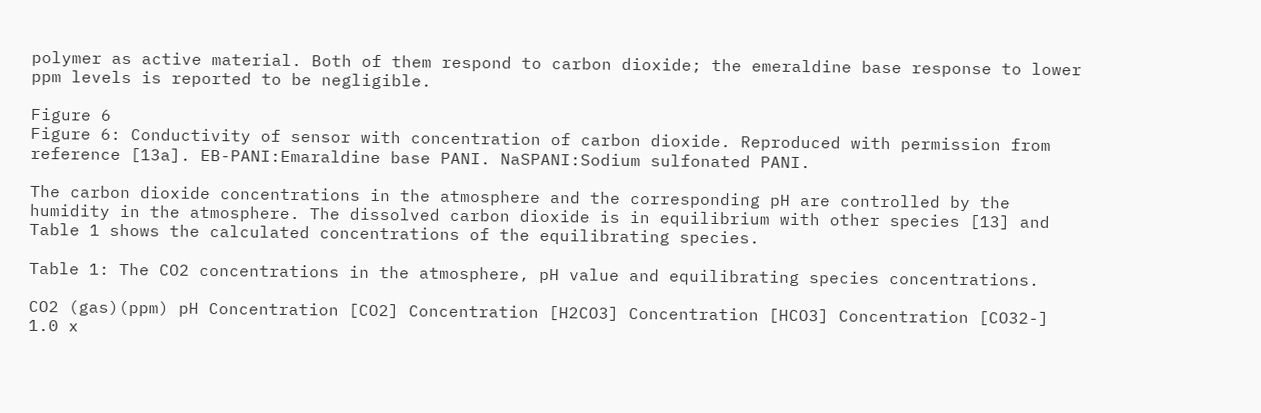polymer as active material. Both of them respond to carbon dioxide; the emeraldine base response to lower ppm levels is reported to be negligible.

Figure 6
Figure 6: Conductivity of sensor with concentration of carbon dioxide. Reproduced with permission from reference [13a]. EB-PANI:Emaraldine base PANI. NaSPANI:Sodium sulfonated PANI.

The carbon dioxide concentrations in the atmosphere and the corresponding pH are controlled by the humidity in the atmosphere. The dissolved carbon dioxide is in equilibrium with other species [13] and Table 1 shows the calculated concentrations of the equilibrating species.

Table 1: The CO2 concentrations in the atmosphere, pH value and equilibrating species concentrations.

CO2 (gas)(ppm) pH Concentration [CO2] Concentration [H2CO3] Concentration [HCO3] Concentration [CO32-]
1.0 x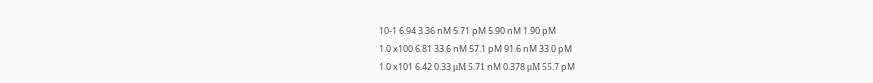10-1 6.94 3.36 nM 5.71 pM 5.90 nM 1.90 pM
1.0 x100 6.81 33.6 nM 57.1 pM 91.6 nM 33.0 pM
1.0 x101 6.42 0.33 μM 5.71 nM 0.378 μM 55.7 pM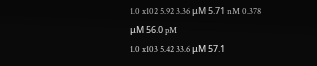1.0 x102 5.92 3.36 μM 5.71 nM 0.378 μM 56.0 pM
1.0 x103 5.42 33.6 μM 57.1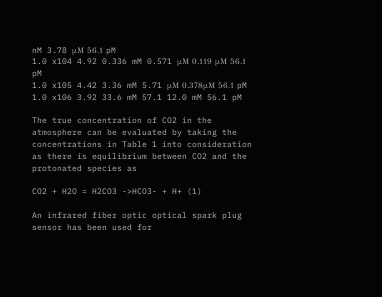nM 3.78 μM 56.1 pM
1.0 x104 4.92 0.336 mM 0.571 μM 0.119 μM 56.1 pM
1.0 x105 4.42 3.36 mM 5.71 μM 0.378μM 56.1 pM
1.0 x106 3.92 33.6 mM 57.1 12.0 mM 56.1 pM

The true concentration of CO2 in the atmosphere can be evaluated by taking the concentrations in Table 1 into consideration as there is equilibrium between CO2 and the protonated species as

CO2 + H2O = H2CO3 ->HCO3- + H+ (1)

An infrared fiber optic optical spark plug sensor has been used for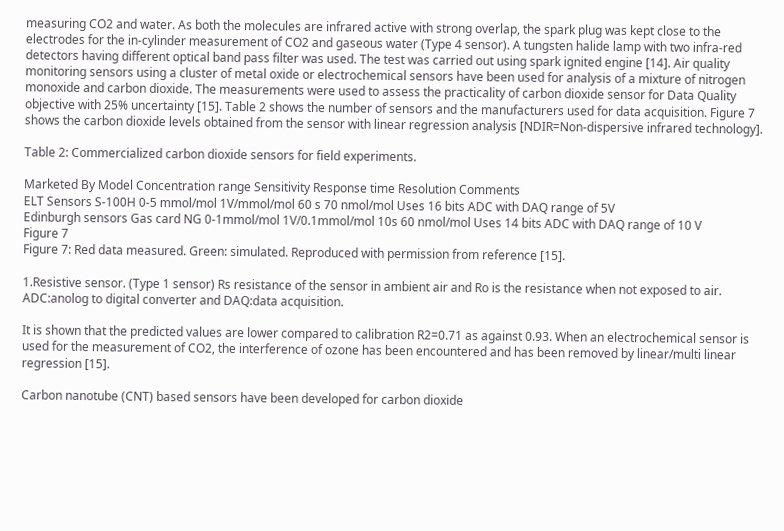measuring CO2 and water. As both the molecules are infrared active with strong overlap, the spark plug was kept close to the electrodes for the in-cylinder measurement of CO2 and gaseous water (Type 4 sensor). A tungsten halide lamp with two infra-red detectors having different optical band pass filter was used. The test was carried out using spark ignited engine [14]. Air quality monitoring sensors using a cluster of metal oxide or electrochemical sensors have been used for analysis of a mixture of nitrogen monoxide and carbon dioxide. The measurements were used to assess the practicality of carbon dioxide sensor for Data Quality objective with 25% uncertainty [15]. Table 2 shows the number of sensors and the manufacturers used for data acquisition. Figure 7 shows the carbon dioxide levels obtained from the sensor with linear regression analysis [NDIR=Non-dispersive infrared technology].

Table 2: Commercialized carbon dioxide sensors for field experiments.

Marketed By Model Concentration range Sensitivity Response time Resolution Comments
ELT Sensors S-100H 0-5 mmol/mol 1V/mmol/mol 60 s 70 nmol/mol Uses 16 bits ADC with DAQ range of 5V
Edinburgh sensors Gas card NG 0-1mmol/mol 1V/0.1mmol/mol 10s 60 nmol/mol Uses 14 bits ADC with DAQ range of 10 V
Figure 7
Figure 7: Red data measured. Green: simulated. Reproduced with permission from reference [15].

1.Resistive sensor. (Type 1 sensor) Rs resistance of the sensor in ambient air and Ro is the resistance when not exposed to air. ADC:anolog to digital converter and DAQ:data acquisition.

It is shown that the predicted values are lower compared to calibration R2=0.71 as against 0.93. When an electrochemical sensor is used for the measurement of CO2, the interference of ozone has been encountered and has been removed by linear/multi linear regression [15].

Carbon nanotube (CNT) based sensors have been developed for carbon dioxide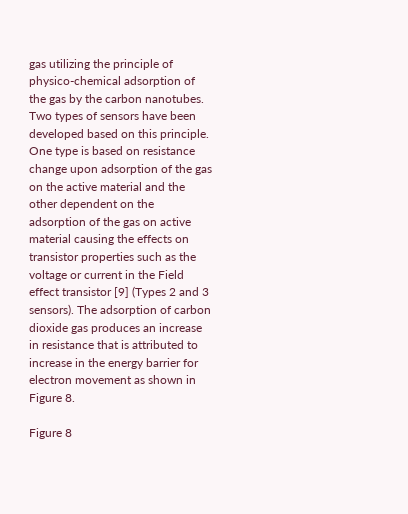gas utilizing the principle of physico-chemical adsorption of the gas by the carbon nanotubes. Two types of sensors have been developed based on this principle. One type is based on resistance change upon adsorption of the gas on the active material and the other dependent on the adsorption of the gas on active material causing the effects on transistor properties such as the voltage or current in the Field effect transistor [9] (Types 2 and 3 sensors). The adsorption of carbon dioxide gas produces an increase in resistance that is attributed to increase in the energy barrier for electron movement as shown in Figure 8.

Figure 8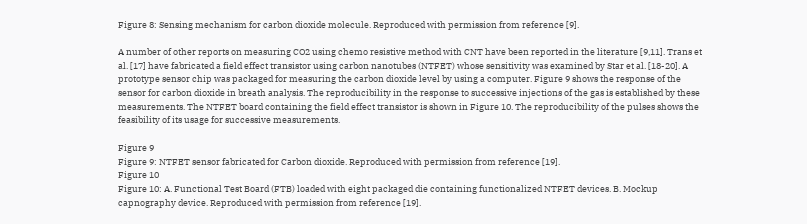Figure 8: Sensing mechanism for carbon dioxide molecule. Reproduced with permission from reference [9].

A number of other reports on measuring CO2 using chemo resistive method with CNT have been reported in the literature [9,11]. Trans et al. [17] have fabricated a field effect transistor using carbon nanotubes (NTFET) whose sensitivity was examined by Star et al. [18-20]. A prototype sensor chip was packaged for measuring the carbon dioxide level by using a computer. Figure 9 shows the response of the sensor for carbon dioxide in breath analysis. The reproducibility in the response to successive injections of the gas is established by these measurements. The NTFET board containing the field effect transistor is shown in Figure 10. The reproducibility of the pulses shows the feasibility of its usage for successive measurements.

Figure 9
Figure 9: NTFET sensor fabricated for Carbon dioxide. Reproduced with permission from reference [19].
Figure 10
Figure 10: A. Functional Test Board (FTB) loaded with eight packaged die containing functionalized NTFET devices. B. Mockup capnography device. Reproduced with permission from reference [19].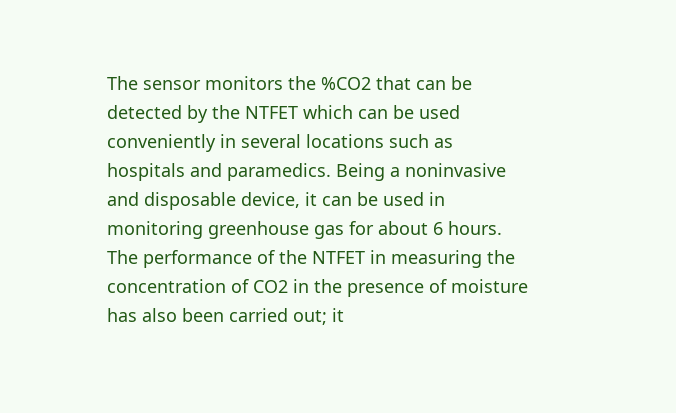The sensor monitors the %CO2 that can be detected by the NTFET which can be used conveniently in several locations such as hospitals and paramedics. Being a noninvasive and disposable device, it can be used in monitoring greenhouse gas for about 6 hours. The performance of the NTFET in measuring the concentration of CO2 in the presence of moisture has also been carried out; it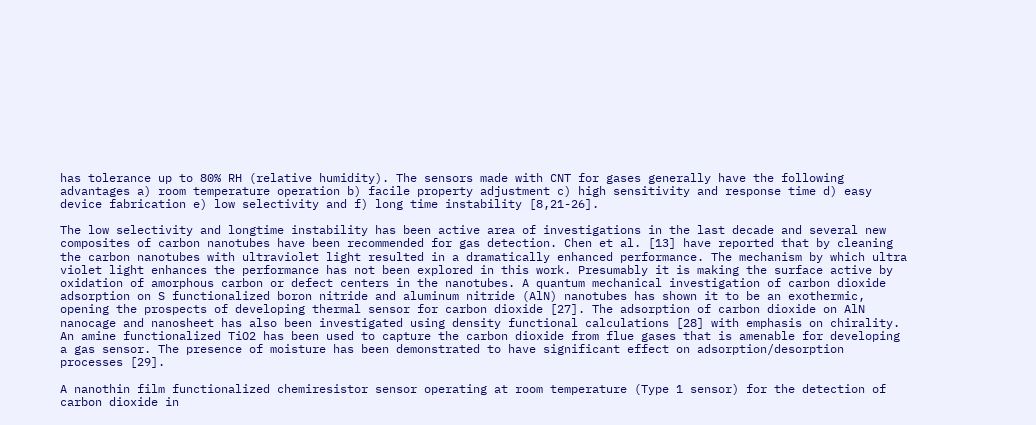has tolerance up to 80% RH (relative humidity). The sensors made with CNT for gases generally have the following advantages a) room temperature operation b) facile property adjustment c) high sensitivity and response time d) easy device fabrication e) low selectivity and f) long time instability [8,21-26].

The low selectivity and longtime instability has been active area of investigations in the last decade and several new composites of carbon nanotubes have been recommended for gas detection. Chen et al. [13] have reported that by cleaning the carbon nanotubes with ultraviolet light resulted in a dramatically enhanced performance. The mechanism by which ultra violet light enhances the performance has not been explored in this work. Presumably it is making the surface active by oxidation of amorphous carbon or defect centers in the nanotubes. A quantum mechanical investigation of carbon dioxide adsorption on S functionalized boron nitride and aluminum nitride (AlN) nanotubes has shown it to be an exothermic, opening the prospects of developing thermal sensor for carbon dioxide [27]. The adsorption of carbon dioxide on AlN nanocage and nanosheet has also been investigated using density functional calculations [28] with emphasis on chirality. An amine functionalized TiO2 has been used to capture the carbon dioxide from flue gases that is amenable for developing a gas sensor. The presence of moisture has been demonstrated to have significant effect on adsorption/desorption processes [29].

A nanothin film functionalized chemiresistor sensor operating at room temperature (Type 1 sensor) for the detection of carbon dioxide in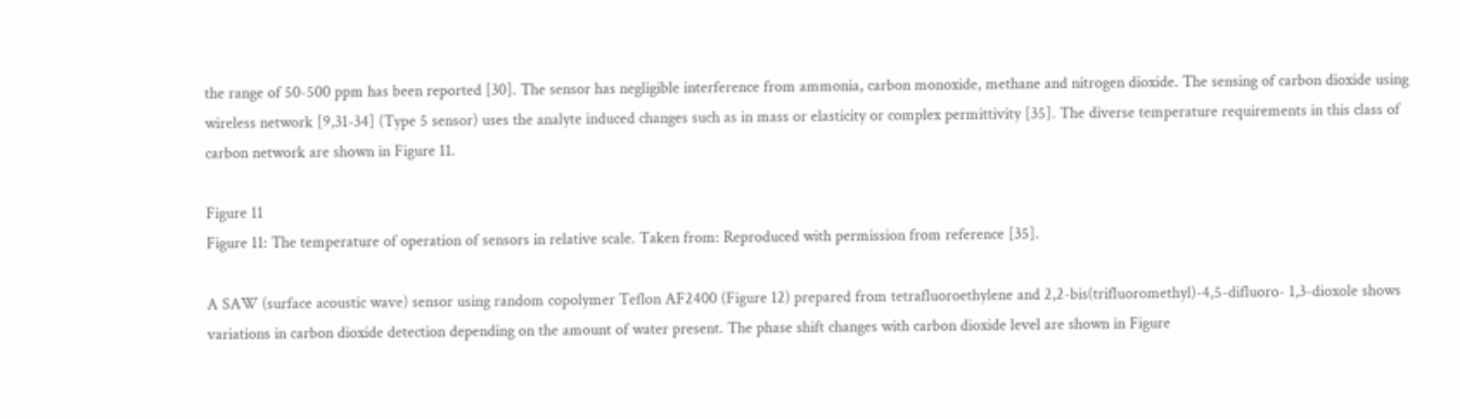the range of 50-500 ppm has been reported [30]. The sensor has negligible interference from ammonia, carbon monoxide, methane and nitrogen dioxide. The sensing of carbon dioxide using wireless network [9,31-34] (Type 5 sensor) uses the analyte induced changes such as in mass or elasticity or complex permittivity [35]. The diverse temperature requirements in this class of carbon network are shown in Figure 11.

Figure 11
Figure 11: The temperature of operation of sensors in relative scale. Taken from: Reproduced with permission from reference [35].

A SAW (surface acoustic wave) sensor using random copolymer Teflon AF2400 (Figure 12) prepared from tetrafluoroethylene and 2,2-bis(trifluoromethyl)-4,5-difluoro- 1,3-dioxole shows variations in carbon dioxide detection depending on the amount of water present. The phase shift changes with carbon dioxide level are shown in Figure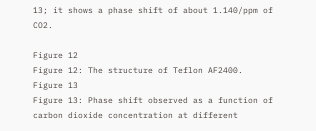13; it shows a phase shift of about 1.140/ppm of CO2.

Figure 12
Figure 12: The structure of Teflon AF2400.
Figure 13
Figure 13: Phase shift observed as a function of carbon dioxide concentration at different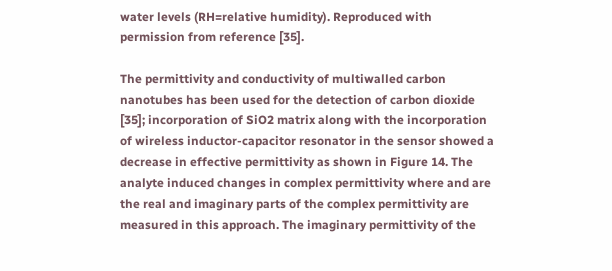water levels (RH=relative humidity). Reproduced with permission from reference [35].

The permittivity and conductivity of multiwalled carbon nanotubes has been used for the detection of carbon dioxide [35]; incorporation of SiO2 matrix along with the incorporation of wireless inductor-capacitor resonator in the sensor showed a decrease in effective permittivity as shown in Figure 14. The analyte induced changes in complex permittivity where and are the real and imaginary parts of the complex permittivity are measured in this approach. The imaginary permittivity of the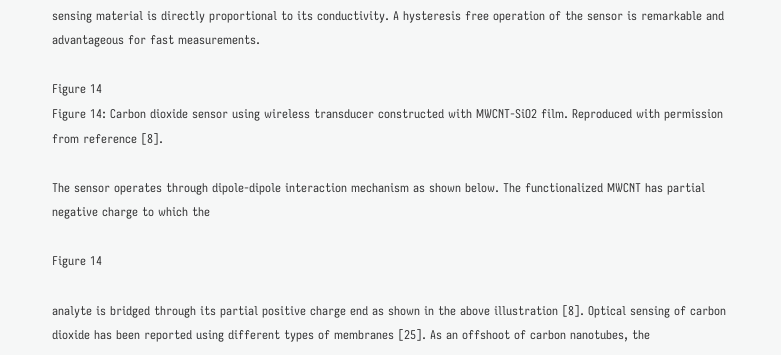sensing material is directly proportional to its conductivity. A hysteresis free operation of the sensor is remarkable and advantageous for fast measurements.

Figure 14
Figure 14: Carbon dioxide sensor using wireless transducer constructed with MWCNT-SiO2 film. Reproduced with permission from reference [8].

The sensor operates through dipole-dipole interaction mechanism as shown below. The functionalized MWCNT has partial negative charge to which the

Figure 14

analyte is bridged through its partial positive charge end as shown in the above illustration [8]. Optical sensing of carbon dioxide has been reported using different types of membranes [25]. As an offshoot of carbon nanotubes, the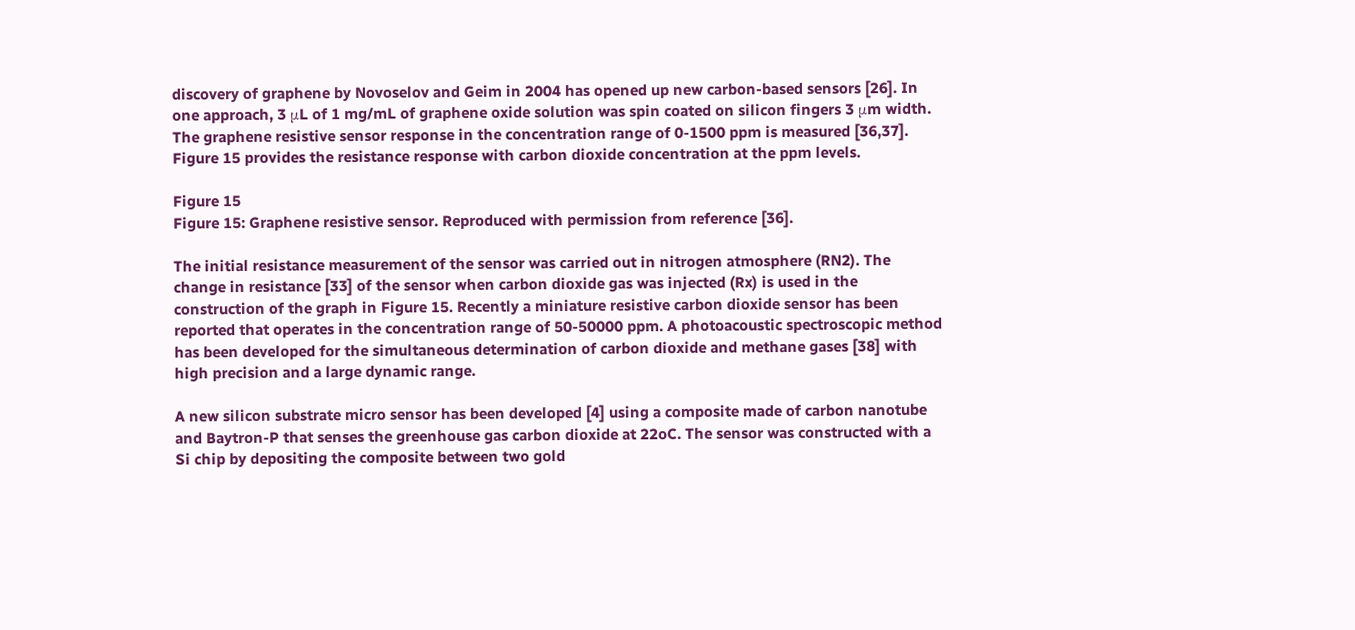discovery of graphene by Novoselov and Geim in 2004 has opened up new carbon-based sensors [26]. In one approach, 3 μL of 1 mg/mL of graphene oxide solution was spin coated on silicon fingers 3 μm width. The graphene resistive sensor response in the concentration range of 0-1500 ppm is measured [36,37]. Figure 15 provides the resistance response with carbon dioxide concentration at the ppm levels.

Figure 15
Figure 15: Graphene resistive sensor. Reproduced with permission from reference [36].

The initial resistance measurement of the sensor was carried out in nitrogen atmosphere (RN2). The change in resistance [33] of the sensor when carbon dioxide gas was injected (Rx) is used in the construction of the graph in Figure 15. Recently a miniature resistive carbon dioxide sensor has been reported that operates in the concentration range of 50-50000 ppm. A photoacoustic spectroscopic method has been developed for the simultaneous determination of carbon dioxide and methane gases [38] with high precision and a large dynamic range.

A new silicon substrate micro sensor has been developed [4] using a composite made of carbon nanotube and Baytron-P that senses the greenhouse gas carbon dioxide at 22oC. The sensor was constructed with a Si chip by depositing the composite between two gold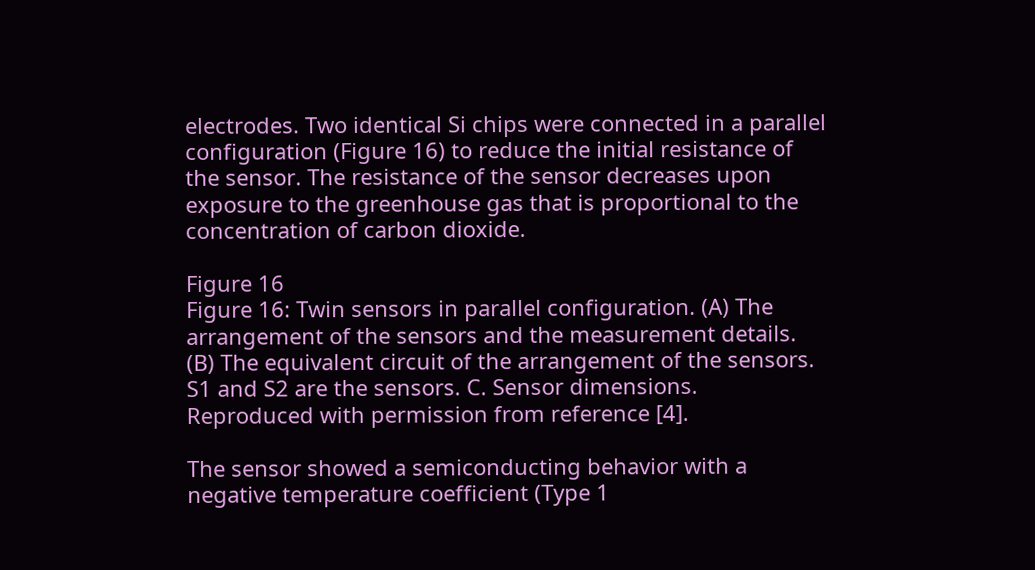electrodes. Two identical Si chips were connected in a parallel configuration (Figure 16) to reduce the initial resistance of the sensor. The resistance of the sensor decreases upon exposure to the greenhouse gas that is proportional to the concentration of carbon dioxide.

Figure 16
Figure 16: Twin sensors in parallel configuration. (A) The arrangement of the sensors and the measurement details. (B) The equivalent circuit of the arrangement of the sensors. S1 and S2 are the sensors. C. Sensor dimensions. Reproduced with permission from reference [4].

The sensor showed a semiconducting behavior with a negative temperature coefficient (Type 1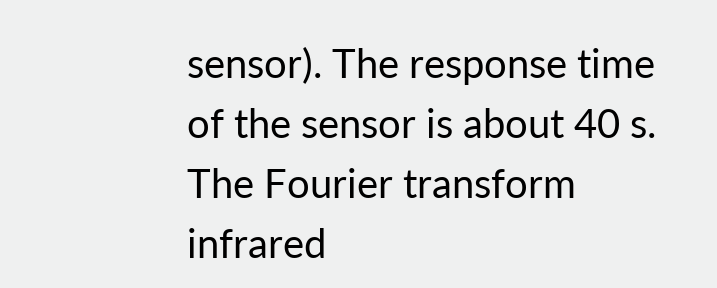sensor). The response time of the sensor is about 40 s. The Fourier transform infrared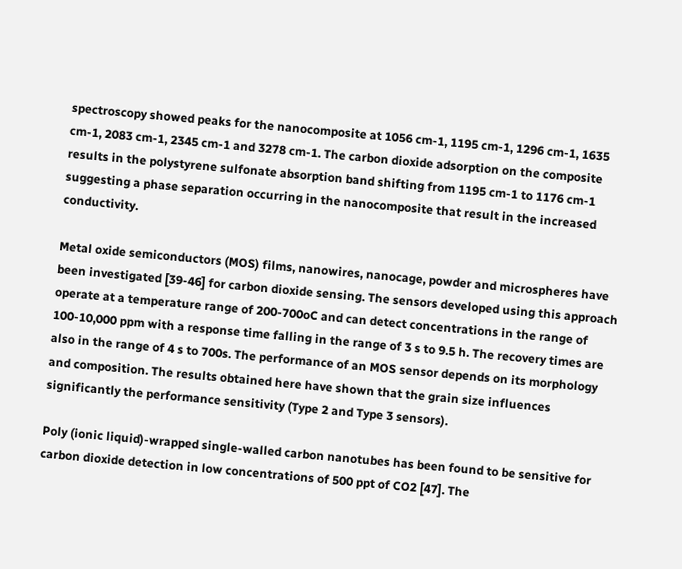spectroscopy showed peaks for the nanocomposite at 1056 cm-1, 1195 cm-1, 1296 cm-1, 1635 cm-1, 2083 cm-1, 2345 cm-1 and 3278 cm-1. The carbon dioxide adsorption on the composite results in the polystyrene sulfonate absorption band shifting from 1195 cm-1 to 1176 cm-1 suggesting a phase separation occurring in the nanocomposite that result in the increased conductivity.

Metal oxide semiconductors (MOS) films, nanowires, nanocage, powder and microspheres have been investigated [39-46] for carbon dioxide sensing. The sensors developed using this approach operate at a temperature range of 200-700oC and can detect concentrations in the range of 100-10,000 ppm with a response time falling in the range of 3 s to 9.5 h. The recovery times are also in the range of 4 s to 700s. The performance of an MOS sensor depends on its morphology and composition. The results obtained here have shown that the grain size influences significantly the performance sensitivity (Type 2 and Type 3 sensors).

Poly (ionic liquid)-wrapped single-walled carbon nanotubes has been found to be sensitive for carbon dioxide detection in low concentrations of 500 ppt of CO2 [47]. The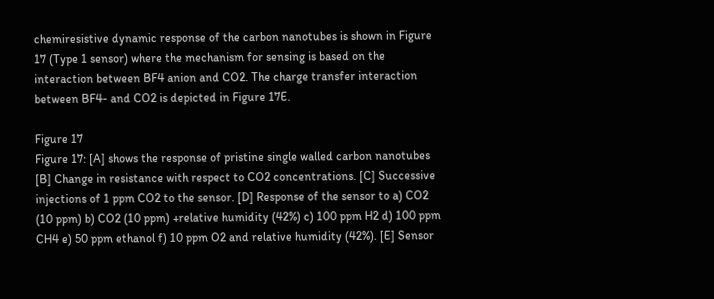chemiresistive dynamic response of the carbon nanotubes is shown in Figure 17 (Type 1 sensor) where the mechanism for sensing is based on the interaction between BF4 anion and CO2. The charge transfer interaction between BF4- and CO2 is depicted in Figure 17E.

Figure 17
Figure 17: [A] shows the response of pristine single walled carbon nanotubes [B] Change in resistance with respect to CO2 concentrations. [C] Successive injections of 1 ppm CO2 to the sensor. [D] Response of the sensor to a) CO2 (10 ppm) b) CO2 (10 ppm) +relative humidity (42%) c) 100 ppm H2 d) 100 ppm CH4 e) 50 ppm ethanol f) 10 ppm O2 and relative humidity (42%). [E] Sensor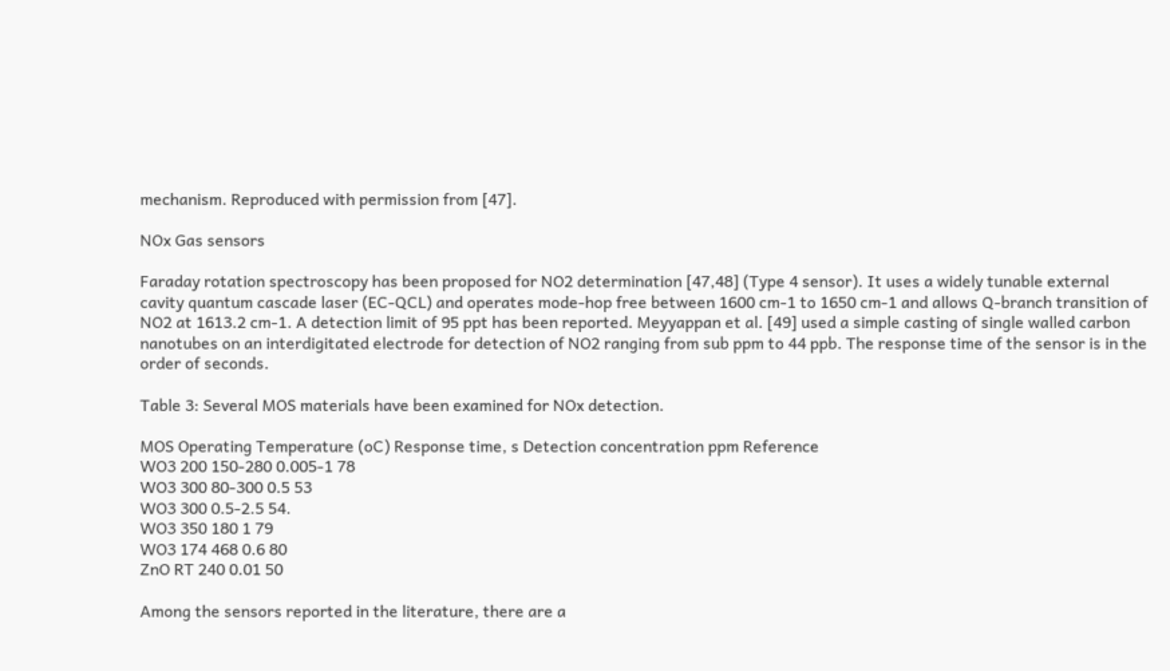mechanism. Reproduced with permission from [47].

NOx Gas sensors

Faraday rotation spectroscopy has been proposed for NO2 determination [47,48] (Type 4 sensor). It uses a widely tunable external cavity quantum cascade laser (EC-QCL) and operates mode-hop free between 1600 cm-1 to 1650 cm-1 and allows Q-branch transition of NO2 at 1613.2 cm-1. A detection limit of 95 ppt has been reported. Meyyappan et al. [49] used a simple casting of single walled carbon nanotubes on an interdigitated electrode for detection of NO2 ranging from sub ppm to 44 ppb. The response time of the sensor is in the order of seconds.

Table 3: Several MOS materials have been examined for NOx detection.

MOS Operating Temperature (oC) Response time, s Detection concentration ppm Reference
WO3 200 150-280 0.005-1 78
WO3 300 80-300 0.5 53
WO3 300 0.5-2.5 54.
WO3 350 180 1 79
WO3 174 468 0.6 80
ZnO RT 240 0.01 50

Among the sensors reported in the literature, there are a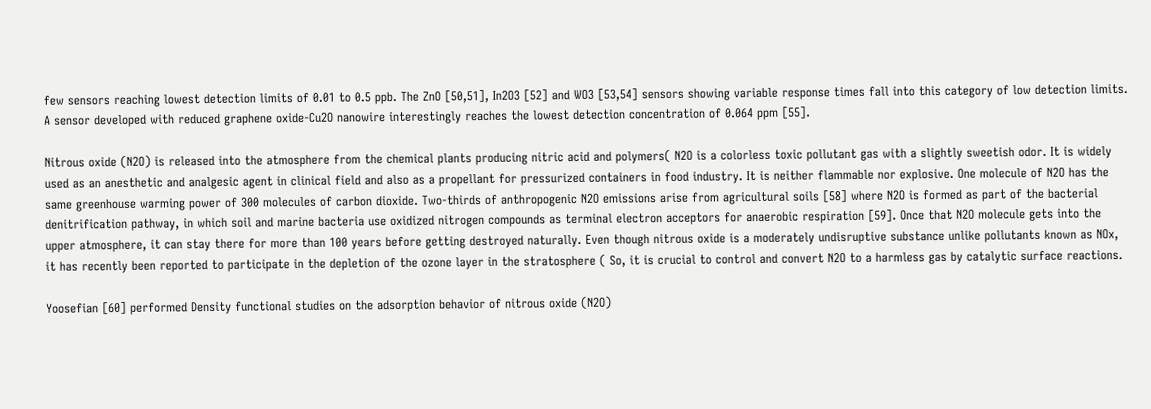few sensors reaching lowest detection limits of 0.01 to 0.5 ppb. The ZnO [50,51], In2O3 [52] and WO3 [53,54] sensors showing variable response times fall into this category of low detection limits. A sensor developed with reduced graphene oxide-Cu2O nanowire interestingly reaches the lowest detection concentration of 0.064 ppm [55].

Nitrous oxide (N2O) is released into the atmosphere from the chemical plants producing nitric acid and polymers( N2O is a colorless toxic pollutant gas with a slightly sweetish odor. It is widely used as an anesthetic and analgesic agent in clinical field and also as a propellant for pressurized containers in food industry. It is neither flammable nor explosive. One molecule of N2O has the same greenhouse warming power of 300 molecules of carbon dioxide. Two-thirds of anthropogenic N2O emissions arise from agricultural soils [58] where N2O is formed as part of the bacterial denitrification pathway, in which soil and marine bacteria use oxidized nitrogen compounds as terminal electron acceptors for anaerobic respiration [59]. Once that N2O molecule gets into the upper atmosphere, it can stay there for more than 100 years before getting destroyed naturally. Even though nitrous oxide is a moderately undisruptive substance unlike pollutants known as NOx, it has recently been reported to participate in the depletion of the ozone layer in the stratosphere ( So, it is crucial to control and convert N2O to a harmless gas by catalytic surface reactions.

Yoosefian [60] performed Density functional studies on the adsorption behavior of nitrous oxide (N2O)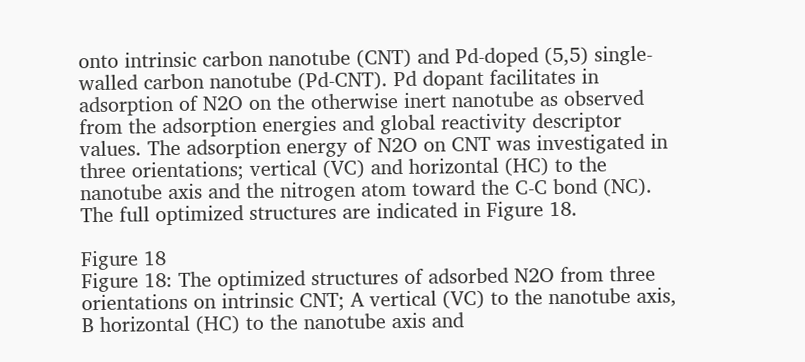onto intrinsic carbon nanotube (CNT) and Pd-doped (5,5) single-walled carbon nanotube (Pd-CNT). Pd dopant facilitates in adsorption of N2O on the otherwise inert nanotube as observed from the adsorption energies and global reactivity descriptor values. The adsorption energy of N2O on CNT was investigated in three orientations; vertical (VC) and horizontal (HC) to the nanotube axis and the nitrogen atom toward the C-C bond (NC). The full optimized structures are indicated in Figure 18.

Figure 18
Figure 18: The optimized structures of adsorbed N2O from three orientations on intrinsic CNT; A vertical (VC) to the nanotube axis, B horizontal (HC) to the nanotube axis and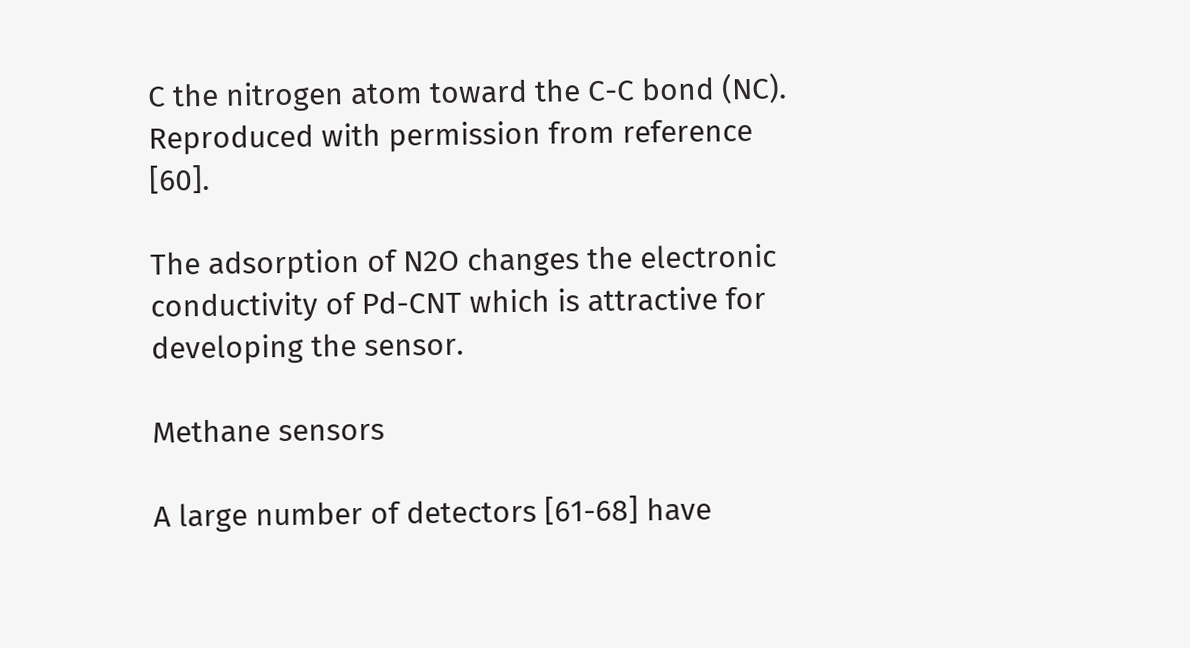C the nitrogen atom toward the C-C bond (NC). Reproduced with permission from reference [60].

The adsorption of N2O changes the electronic conductivity of Pd-CNT which is attractive for developing the sensor.

Methane sensors

A large number of detectors [61-68] have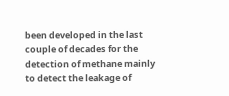been developed in the last couple of decades for the detection of methane mainly to detect the leakage of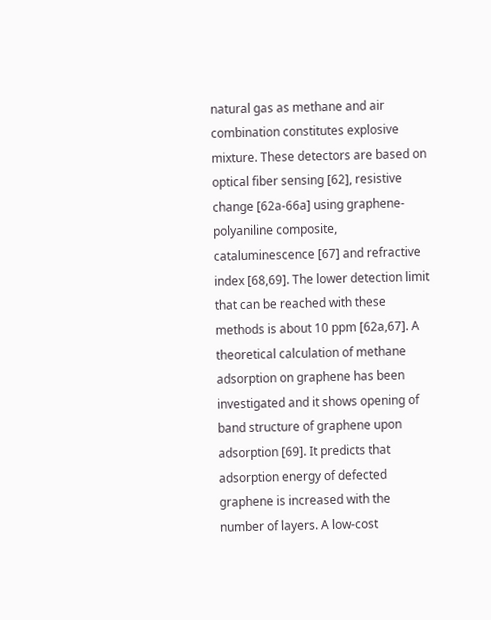natural gas as methane and air combination constitutes explosive mixture. These detectors are based on optical fiber sensing [62], resistive change [62a-66a] using graphene-polyaniline composite, cataluminescence [67] and refractive index [68,69]. The lower detection limit that can be reached with these methods is about 10 ppm [62a,67]. A theoretical calculation of methane adsorption on graphene has been investigated and it shows opening of band structure of graphene upon adsorption [69]. It predicts that adsorption energy of defected graphene is increased with the number of layers. A low-cost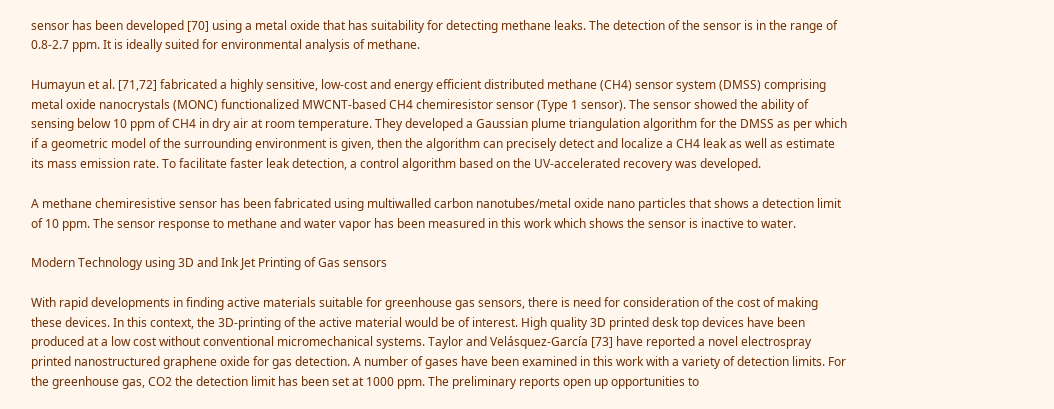sensor has been developed [70] using a metal oxide that has suitability for detecting methane leaks. The detection of the sensor is in the range of 0.8-2.7 ppm. It is ideally suited for environmental analysis of methane.

Humayun et al. [71,72] fabricated a highly sensitive, low-cost and energy efficient distributed methane (CH4) sensor system (DMSS) comprising metal oxide nanocrystals (MONC) functionalized MWCNT-based CH4 chemiresistor sensor (Type 1 sensor). The sensor showed the ability of sensing below 10 ppm of CH4 in dry air at room temperature. They developed a Gaussian plume triangulation algorithm for the DMSS as per which if a geometric model of the surrounding environment is given, then the algorithm can precisely detect and localize a CH4 leak as well as estimate its mass emission rate. To facilitate faster leak detection, a control algorithm based on the UV-accelerated recovery was developed.

A methane chemiresistive sensor has been fabricated using multiwalled carbon nanotubes/metal oxide nano particles that shows a detection limit of 10 ppm. The sensor response to methane and water vapor has been measured in this work which shows the sensor is inactive to water.

Modern Technology using 3D and Ink Jet Printing of Gas sensors

With rapid developments in finding active materials suitable for greenhouse gas sensors, there is need for consideration of the cost of making these devices. In this context, the 3D-printing of the active material would be of interest. High quality 3D printed desk top devices have been produced at a low cost without conventional micromechanical systems. Taylor and Velásquez-García [73] have reported a novel electrospray printed nanostructured graphene oxide for gas detection. A number of gases have been examined in this work with a variety of detection limits. For the greenhouse gas, CO2 the detection limit has been set at 1000 ppm. The preliminary reports open up opportunities to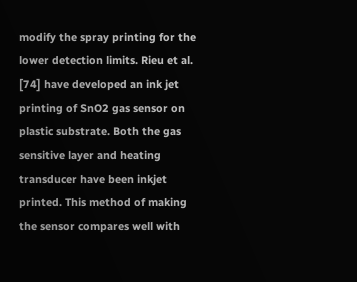modify the spray printing for the lower detection limits. Rieu et al. [74] have developed an ink jet printing of SnO2 gas sensor on plastic substrate. Both the gas sensitive layer and heating transducer have been inkjet printed. This method of making the sensor compares well with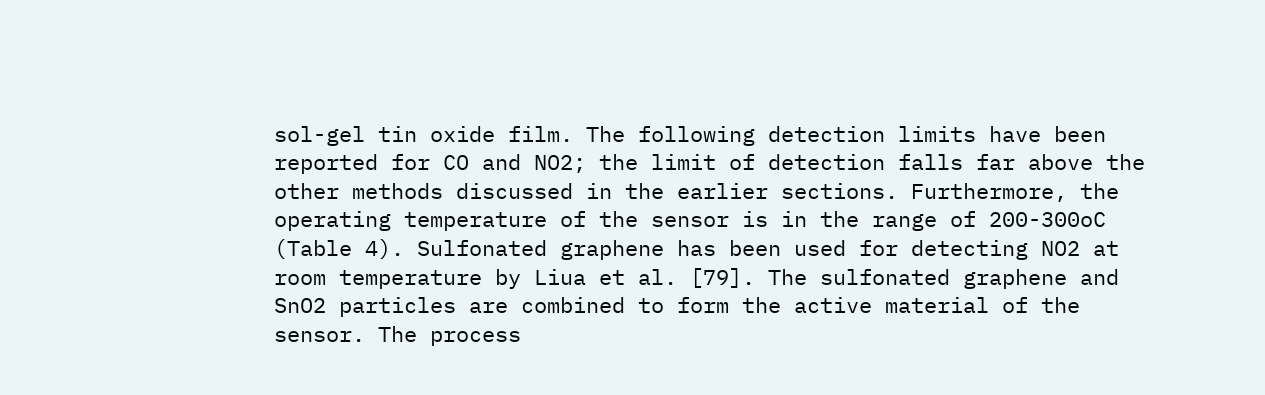sol-gel tin oxide film. The following detection limits have been reported for CO and NO2; the limit of detection falls far above the other methods discussed in the earlier sections. Furthermore, the operating temperature of the sensor is in the range of 200-300oC (Table 4). Sulfonated graphene has been used for detecting NO2 at room temperature by Liua et al. [79]. The sulfonated graphene and SnO2 particles are combined to form the active material of the sensor. The process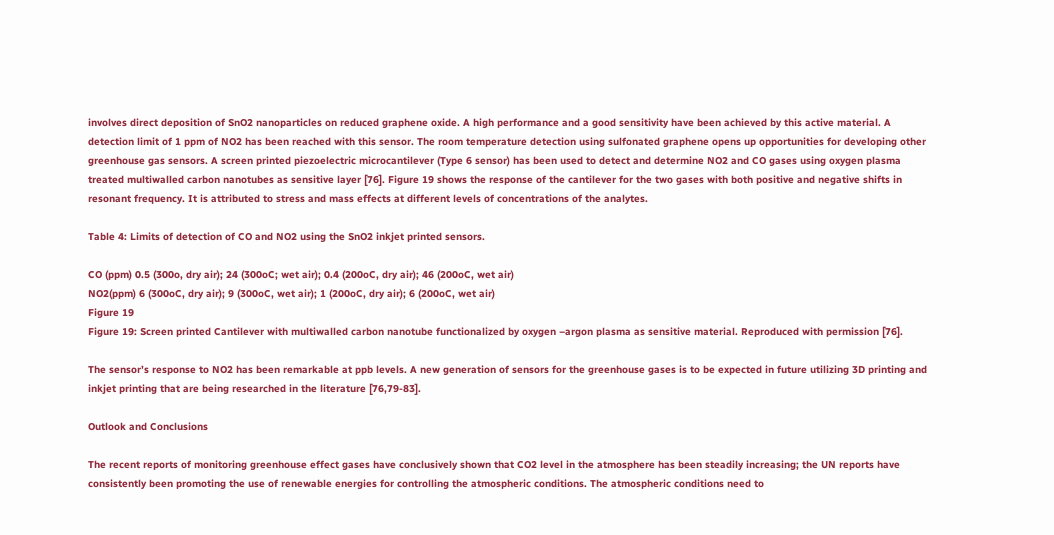involves direct deposition of SnO2 nanoparticles on reduced graphene oxide. A high performance and a good sensitivity have been achieved by this active material. A detection limit of 1 ppm of NO2 has been reached with this sensor. The room temperature detection using sulfonated graphene opens up opportunities for developing other greenhouse gas sensors. A screen printed piezoelectric microcantilever (Type 6 sensor) has been used to detect and determine NO2 and CO gases using oxygen plasma treated multiwalled carbon nanotubes as sensitive layer [76]. Figure 19 shows the response of the cantilever for the two gases with both positive and negative shifts in resonant frequency. It is attributed to stress and mass effects at different levels of concentrations of the analytes.

Table 4: Limits of detection of CO and NO2 using the SnO2 inkjet printed sensors.

CO (ppm) 0.5 (300o, dry air); 24 (300oC; wet air); 0.4 (200oC, dry air); 46 (200oC, wet air)
NO2(ppm) 6 (300oC, dry air); 9 (300oC, wet air); 1 (200oC, dry air); 6 (200oC, wet air)
Figure 19
Figure 19: Screen printed Cantilever with multiwalled carbon nanotube functionalized by oxygen –argon plasma as sensitive material. Reproduced with permission [76].

The sensor’s response to NO2 has been remarkable at ppb levels. A new generation of sensors for the greenhouse gases is to be expected in future utilizing 3D printing and inkjet printing that are being researched in the literature [76,79-83].

Outlook and Conclusions

The recent reports of monitoring greenhouse effect gases have conclusively shown that CO2 level in the atmosphere has been steadily increasing; the UN reports have consistently been promoting the use of renewable energies for controlling the atmospheric conditions. The atmospheric conditions need to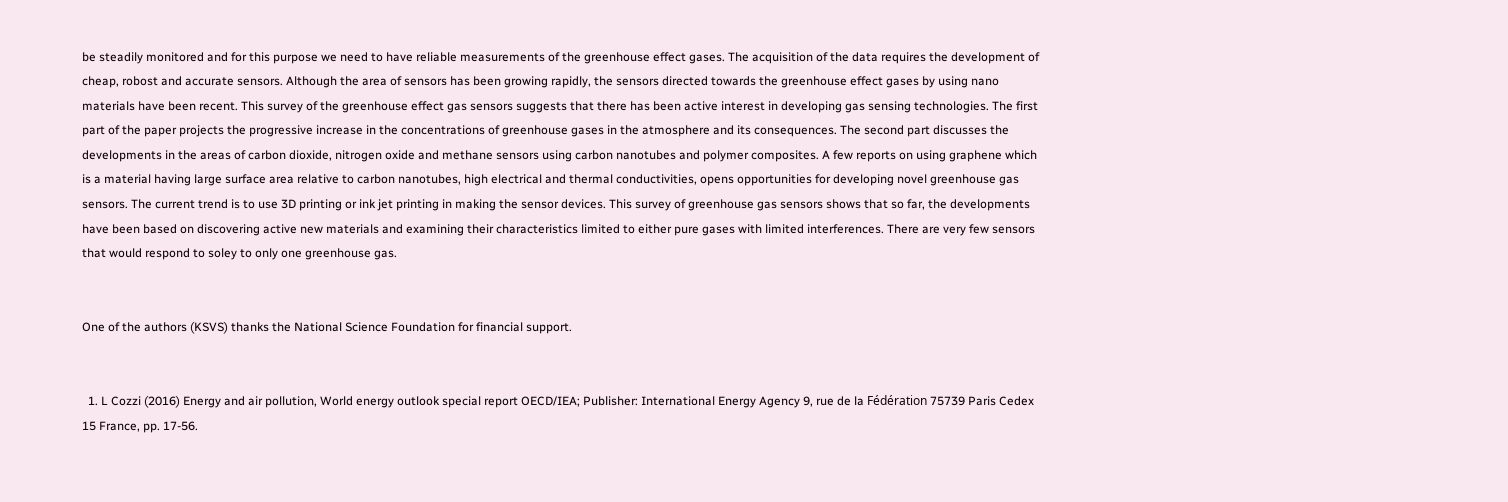be steadily monitored and for this purpose we need to have reliable measurements of the greenhouse effect gases. The acquisition of the data requires the development of cheap, robost and accurate sensors. Although the area of sensors has been growing rapidly, the sensors directed towards the greenhouse effect gases by using nano materials have been recent. This survey of the greenhouse effect gas sensors suggests that there has been active interest in developing gas sensing technologies. The first part of the paper projects the progressive increase in the concentrations of greenhouse gases in the atmosphere and its consequences. The second part discusses the developments in the areas of carbon dioxide, nitrogen oxide and methane sensors using carbon nanotubes and polymer composites. A few reports on using graphene which is a material having large surface area relative to carbon nanotubes, high electrical and thermal conductivities, opens opportunities for developing novel greenhouse gas sensors. The current trend is to use 3D printing or ink jet printing in making the sensor devices. This survey of greenhouse gas sensors shows that so far, the developments have been based on discovering active new materials and examining their characteristics limited to either pure gases with limited interferences. There are very few sensors that would respond to soley to only one greenhouse gas.


One of the authors (KSVS) thanks the National Science Foundation for financial support.


  1. L Cozzi (2016) Energy and air pollution, World energy outlook special report OECD/IEA; Publisher: International Energy Agency 9, rue de la Fédération 75739 Paris Cedex 15 France, pp. 17-56.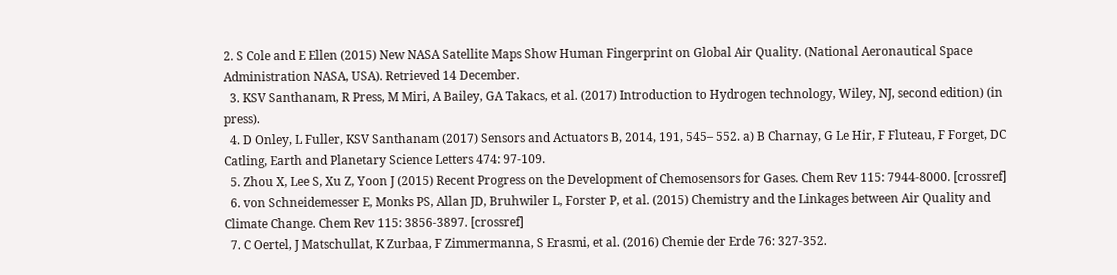2. S Cole and E Ellen (2015) New NASA Satellite Maps Show Human Fingerprint on Global Air Quality. (National Aeronautical Space Administration NASA, USA). Retrieved 14 December.
  3. KSV Santhanam, R Press, M Miri, A Bailey, GA Takacs, et al. (2017) Introduction to Hydrogen technology, Wiley, NJ, second edition) (in press).
  4. D Onley, L Fuller, KSV Santhanam (2017) Sensors and Actuators B, 2014, 191, 545– 552. a) B Charnay, G Le Hir, F Fluteau, F Forget, DC Catling, Earth and Planetary Science Letters 474: 97-109.
  5. Zhou X, Lee S, Xu Z, Yoon J (2015) Recent Progress on the Development of Chemosensors for Gases. Chem Rev 115: 7944-8000. [crossref]
  6. von Schneidemesser E, Monks PS, Allan JD, Bruhwiler L, Forster P, et al. (2015) Chemistry and the Linkages between Air Quality and Climate Change. Chem Rev 115: 3856-3897. [crossref]
  7. C Oertel, J Matschullat, K Zurbaa, F Zimmermanna, S Erasmi, et al. (2016) Chemie der Erde 76: 327-352.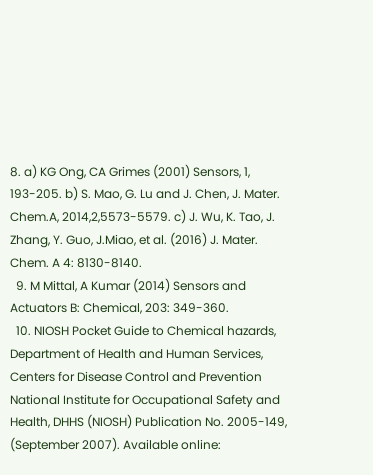8. a) KG Ong, CA Grimes (2001) Sensors, 1, 193-205. b) S. Mao, G. Lu and J. Chen, J. Mater. Chem.A, 2014,2,5573-5579. c) J. Wu, K. Tao, J. Zhang, Y. Guo, J.Miao, et al. (2016) J. Mater. Chem. A 4: 8130-8140.
  9. M Mittal, A Kumar (2014) Sensors and Actuators B: Chemical, 203: 349-360.
  10. NIOSH Pocket Guide to Chemical hazards, Department of Health and Human Services, Centers for Disease Control and Prevention National Institute for Occupational Safety and Health, DHHS (NIOSH) Publication No. 2005-149, (September 2007). Available online: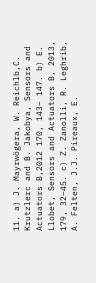11. a) J. Mayrwögera, W. Reichlb,C. Krutzlerc and B. Jakobya, Sensors and Actuators B,2012 170, 143– 147. b) E. Llobet, Sensors and Actuators B, 2013, 179, 32–45. c) Z. Zanolli, R. Leghrib, A. Felten, J.J. Pireaux, E.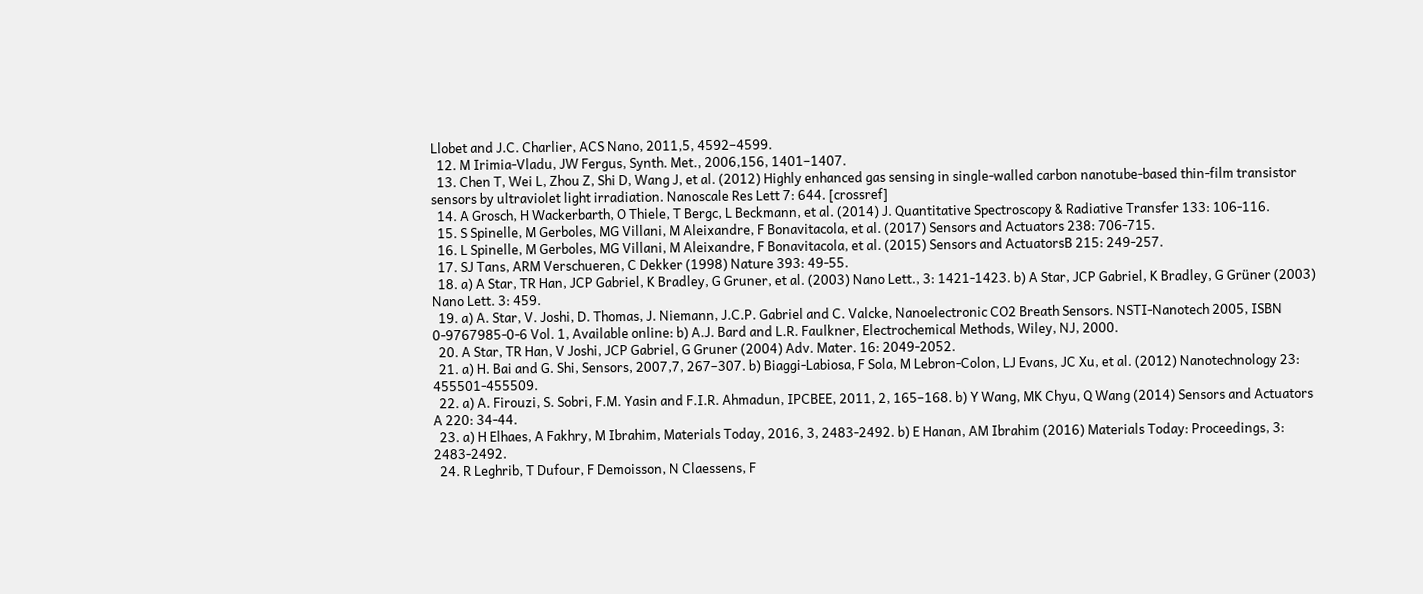Llobet and J.C. Charlier, ACS Nano, 2011,5, 4592–4599.
  12. M Irimia-Vladu, JW Fergus, Synth. Met., 2006,156, 1401–1407.
  13. Chen T, Wei L, Zhou Z, Shi D, Wang J, et al. (2012) Highly enhanced gas sensing in single-walled carbon nanotube-based thin-film transistor sensors by ultraviolet light irradiation. Nanoscale Res Lett 7: 644. [crossref]
  14. A Grosch, H Wackerbarth, O Thiele, T Bergc, L Beckmann, et al. (2014) J. Quantitative Spectroscopy & Radiative Transfer 133: 106-116.
  15. S Spinelle, M Gerboles, MG Villani, M Aleixandre, F Bonavitacola, et al. (2017) Sensors and Actuators 238: 706-715.
  16. L Spinelle, M Gerboles, MG Villani, M Aleixandre, F Bonavitacola, et al. (2015) Sensors and ActuatorsB 215: 249-257.
  17. SJ Tans, ARM Verschueren, C Dekker (1998) Nature 393: 49-55.
  18. a) A Star, TR Han, JCP Gabriel, K Bradley, G Gruner, et al. (2003) Nano Lett., 3: 1421-1423. b) A Star, JCP Gabriel, K Bradley, G Grüner (2003) Nano Lett. 3: 459.
  19. a) A. Star, V. Joshi, D. Thomas, J. Niemann, J.C.P. Gabriel and C. Valcke, Nanoelectronic CO2 Breath Sensors. NSTI-Nanotech 2005, ISBN 0-9767985-0-6 Vol. 1, Available online: b) A.J. Bard and L.R. Faulkner, Electrochemical Methods, Wiley, NJ, 2000.
  20. A Star, TR Han, V Joshi, JCP Gabriel, G Gruner (2004) Adv. Mater. 16: 2049-2052.
  21. a) H. Bai and G. Shi, Sensors, 2007,7, 267–307. b) Biaggi-Labiosa, F Sola, M Lebron-Colon, LJ Evans, JC Xu, et al. (2012) Nanotechnology 23: 455501-455509.
  22. a) A. Firouzi, S. Sobri, F.M. Yasin and F.I.R. Ahmadun, IPCBEE, 2011, 2, 165–168. b) Y Wang, MK Chyu, Q Wang (2014) Sensors and Actuators A 220: 34-44.
  23. a) H Elhaes, A Fakhry, M Ibrahim, Materials Today, 2016, 3, 2483-2492. b) E Hanan, AM Ibrahim (2016) Materials Today: Proceedings, 3: 2483-2492.
  24. R Leghrib, T Dufour, F Demoisson, N Claessens, F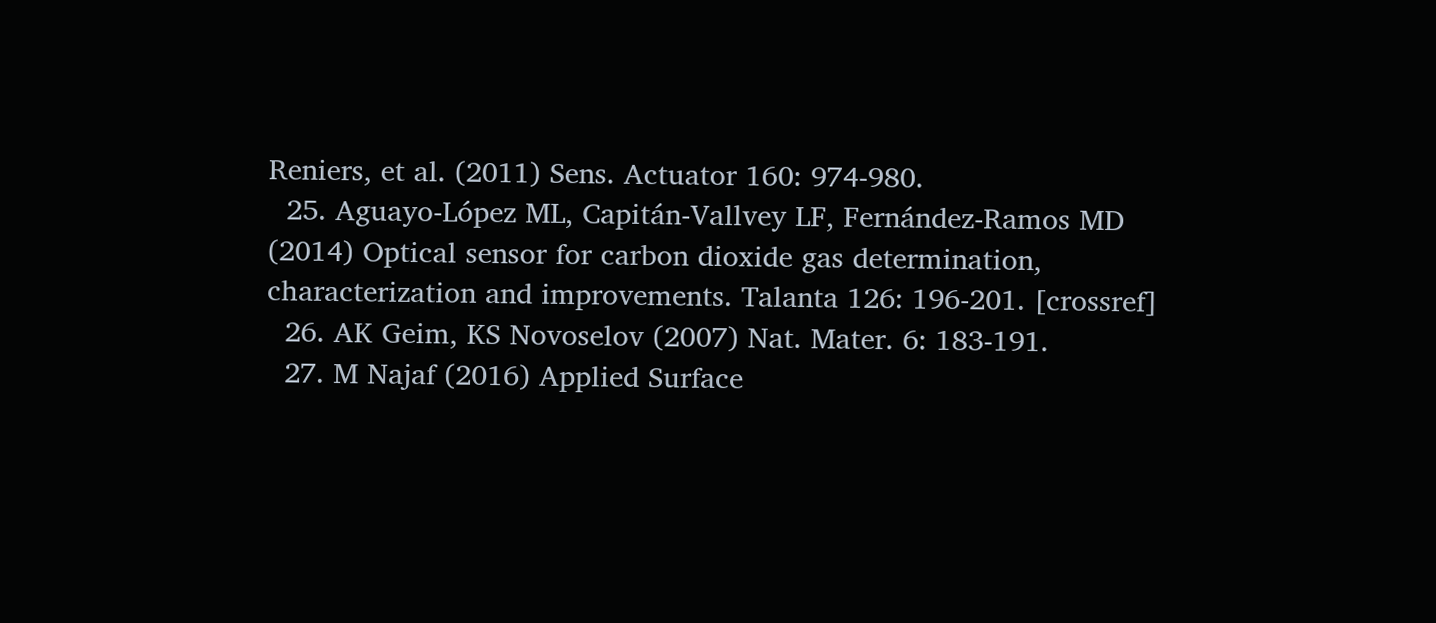Reniers, et al. (2011) Sens. Actuator 160: 974-980.
  25. Aguayo-López ML, Capitán-Vallvey LF, Fernández-Ramos MD (2014) Optical sensor for carbon dioxide gas determination, characterization and improvements. Talanta 126: 196-201. [crossref]
  26. AK Geim, KS Novoselov (2007) Nat. Mater. 6: 183-191.
  27. M Najaf (2016) Applied Surface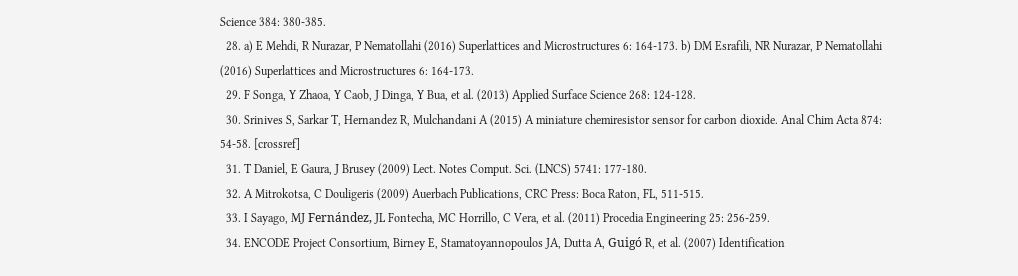Science 384: 380-385.
  28. a) E Mehdi, R Nurazar, P Nematollahi (2016) Superlattices and Microstructures 6: 164-173. b) DM Esrafili, NR Nurazar, P Nematollahi (2016) Superlattices and Microstructures 6: 164-173.
  29. F Songa, Y Zhaoa, Y Caob, J Dinga, Y Bua, et al. (2013) Applied Surface Science 268: 124-128.
  30. Srinives S, Sarkar T, Hernandez R, Mulchandani A (2015) A miniature chemiresistor sensor for carbon dioxide. Anal Chim Acta 874: 54-58. [crossref]
  31. T Daniel, E Gaura, J Brusey (2009) Lect. Notes Comput. Sci. (LNCS) 5741: 177-180.
  32. A Mitrokotsa, C Douligeris (2009) Auerbach Publications, CRC Press: Boca Raton, FL, 511-515.
  33. I Sayago, MJ Fernández, JL Fontecha, MC Horrillo, C Vera, et al. (2011) Procedia Engineering 25: 256-259.
  34. ENCODE Project Consortium, Birney E, Stamatoyannopoulos JA, Dutta A, Guigó R, et al. (2007) Identification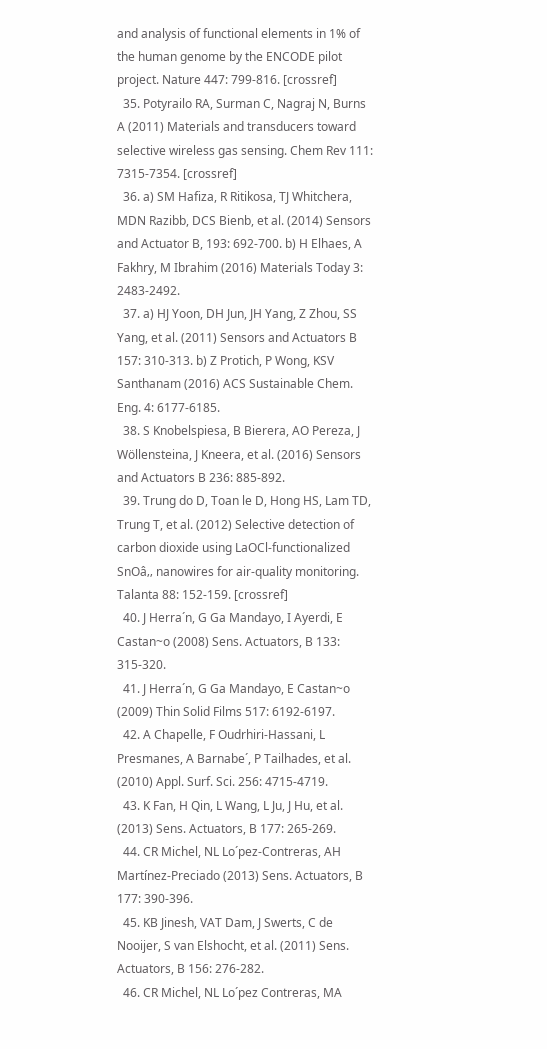and analysis of functional elements in 1% of the human genome by the ENCODE pilot project. Nature 447: 799-816. [crossref]
  35. Potyrailo RA, Surman C, Nagraj N, Burns A (2011) Materials and transducers toward selective wireless gas sensing. Chem Rev 111: 7315-7354. [crossref]
  36. a) SM Hafiza, R Ritikosa, TJ Whitchera, MDN Razibb, DCS Bienb, et al. (2014) Sensors and Actuator B, 193: 692-700. b) H Elhaes, A Fakhry, M Ibrahim (2016) Materials Today 3: 2483-2492.
  37. a) HJ Yoon, DH Jun, JH Yang, Z Zhou, SS Yang, et al. (2011) Sensors and Actuators B 157: 310-313. b) Z Protich, P Wong, KSV Santhanam (2016) ACS Sustainable Chem. Eng. 4: 6177-6185.
  38. S Knobelspiesa, B Bierera, AO Pereza, J Wöllensteina, J Kneera, et al. (2016) Sensors and Actuators B 236: 885-892.
  39. Trung do D, Toan le D, Hong HS, Lam TD, Trung T, et al. (2012) Selective detection of carbon dioxide using LaOCl-functionalized SnOâ‚‚ nanowires for air-quality monitoring. Talanta 88: 152-159. [crossref]
  40. J Herra´n, G Ga Mandayo, I Ayerdi, E Castan~o (2008) Sens. Actuators, B 133: 315-320.
  41. J Herra´n, G Ga Mandayo, E Castan~o (2009) Thin Solid Films 517: 6192-6197.
  42. A Chapelle, F Oudrhiri-Hassani, L Presmanes, A Barnabe´, P Tailhades, et al. (2010) Appl. Surf. Sci. 256: 4715-4719.
  43. K Fan, H Qin, L Wang, L Ju, J Hu, et al. (2013) Sens. Actuators, B 177: 265-269.
  44. CR Michel, NL Lo´pez-Contreras, AH Martínez-Preciado (2013) Sens. Actuators, B 177: 390-396.
  45. KB Jinesh, VAT Dam, J Swerts, C de Nooijer, S van Elshocht, et al. (2011) Sens. Actuators, B 156: 276-282.
  46. CR Michel, NL Lo´pez Contreras, MA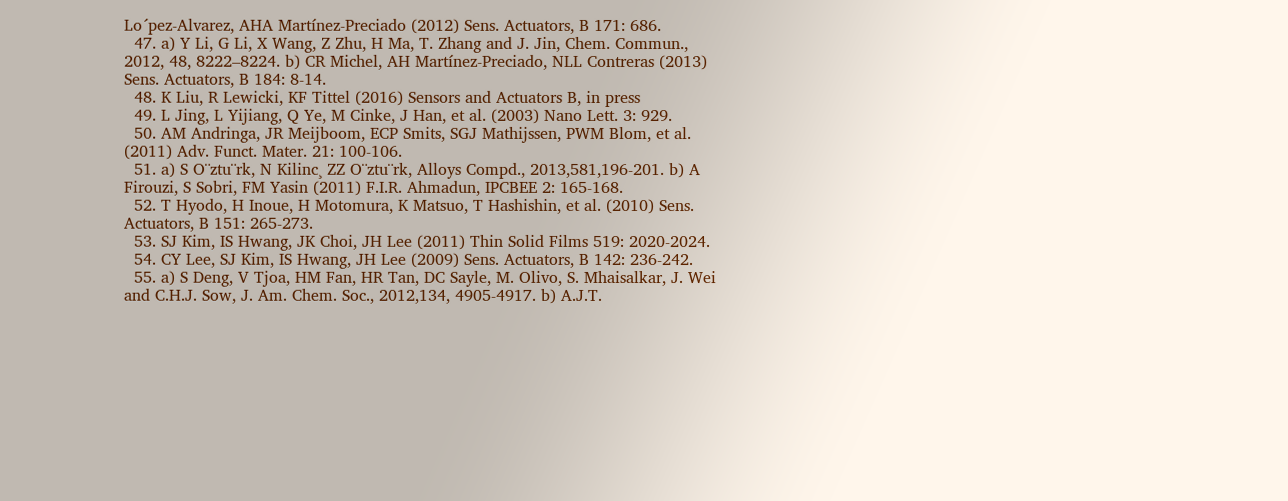Lo´pez-Alvarez, AHA Martínez-Preciado (2012) Sens. Actuators, B 171: 686.
  47. a) Y Li, G Li, X Wang, Z Zhu, H Ma, T. Zhang and J. Jin, Chem. Commun., 2012, 48, 8222–8224. b) CR Michel, AH Martínez-Preciado, NLL Contreras (2013) Sens. Actuators, B 184: 8-14.
  48. K Liu, R Lewicki, KF Tittel (2016) Sensors and Actuators B, in press
  49. L Jing, L Yijiang, Q Ye, M Cinke, J Han, et al. (2003) Nano Lett. 3: 929.
  50. AM Andringa, JR Meijboom, ECP Smits, SGJ Mathijssen, PWM Blom, et al. (2011) Adv. Funct. Mater. 21: 100-106.
  51. a) S O¨ztu¨rk, N Kilinc¸ ZZ O¨ztu¨rk, Alloys Compd., 2013,581,196-201. b) A Firouzi, S Sobri, FM Yasin (2011) F.I.R. Ahmadun, IPCBEE 2: 165-168.
  52. T Hyodo, H Inoue, H Motomura, K Matsuo, T Hashishin, et al. (2010) Sens. Actuators, B 151: 265-273.
  53. SJ Kim, IS Hwang, JK Choi, JH Lee (2011) Thin Solid Films 519: 2020-2024.
  54. CY Lee, SJ Kim, IS Hwang, JH Lee (2009) Sens. Actuators, B 142: 236-242.
  55. a) S Deng, V Tjoa, HM Fan, HR Tan, DC Sayle, M. Olivo, S. Mhaisalkar, J. Wei and C.H.J. Sow, J. Am. Chem. Soc., 2012,134, 4905-4917. b) A.J.T.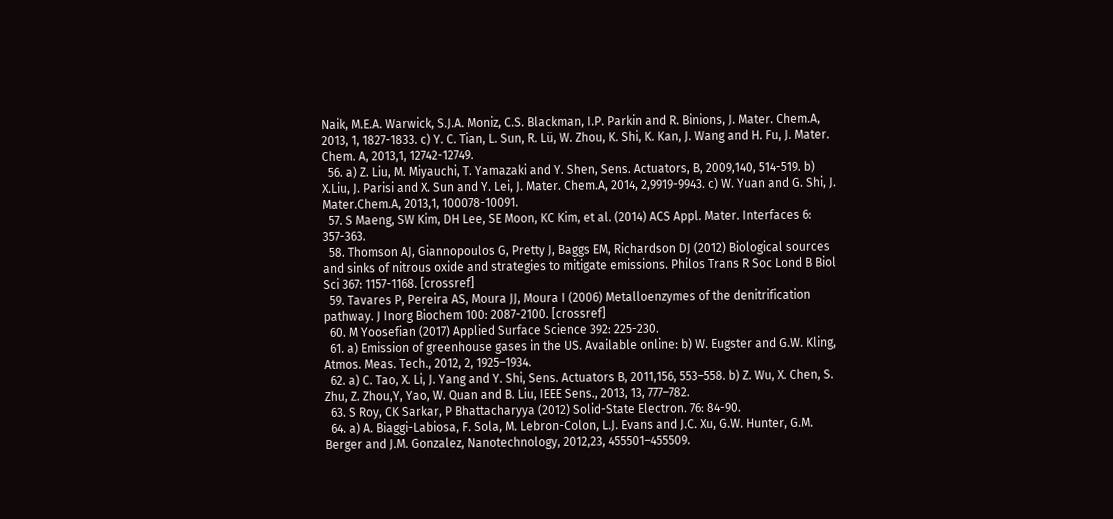Naik, M.E.A. Warwick, S.J.A. Moniz, C.S. Blackman, I.P. Parkin and R. Binions, J. Mater. Chem.A, 2013, 1, 1827-1833. c) Y. C. Tian, L. Sun, R. Lü, W. Zhou, K. Shi, K. Kan, J. Wang and H. Fu, J. Mater. Chem. A, 2013,1, 12742-12749.
  56. a) Z. Liu, M. Miyauchi, T. Yamazaki and Y. Shen, Sens. Actuators, B, 2009,140, 514-519. b) X.Liu, J. Parisi and X. Sun and Y. Lei, J. Mater. Chem.A, 2014, 2,9919-9943. c) W. Yuan and G. Shi, J. Mater.Chem.A, 2013,1, 100078-10091.
  57. S Maeng, SW Kim, DH Lee, SE Moon, KC Kim, et al. (2014) ACS Appl. Mater. Interfaces 6: 357-363.
  58. Thomson AJ, Giannopoulos G, Pretty J, Baggs EM, Richardson DJ (2012) Biological sources and sinks of nitrous oxide and strategies to mitigate emissions. Philos Trans R Soc Lond B Biol Sci 367: 1157-1168. [crossref]
  59. Tavares P, Pereira AS, Moura JJ, Moura I (2006) Metalloenzymes of the denitrification pathway. J Inorg Biochem 100: 2087-2100. [crossref]
  60. M Yoosefian (2017) Applied Surface Science 392: 225-230.
  61. a) Emission of greenhouse gases in the US. Available online: b) W. Eugster and G.W. Kling, Atmos. Meas. Tech., 2012, 2, 1925–1934.
  62. a) C. Tao, X. Li, J. Yang and Y. Shi, Sens. Actuators B, 2011,156, 553–558. b) Z. Wu, X. Chen, S. Zhu, Z. Zhou,Y, Yao, W. Quan and B. Liu, IEEE Sens., 2013, 13, 777–782.
  63. S Roy, CK Sarkar, P Bhattacharyya (2012) Solid-State Electron. 76: 84-90.
  64. a) A. Biaggi-Labiosa, F. Sola, M. Lebron-Colon, L.J. Evans and J.C. Xu, G.W. Hunter, G.M. Berger and J.M. Gonzalez, Nanotechnology, 2012,23, 455501–455509.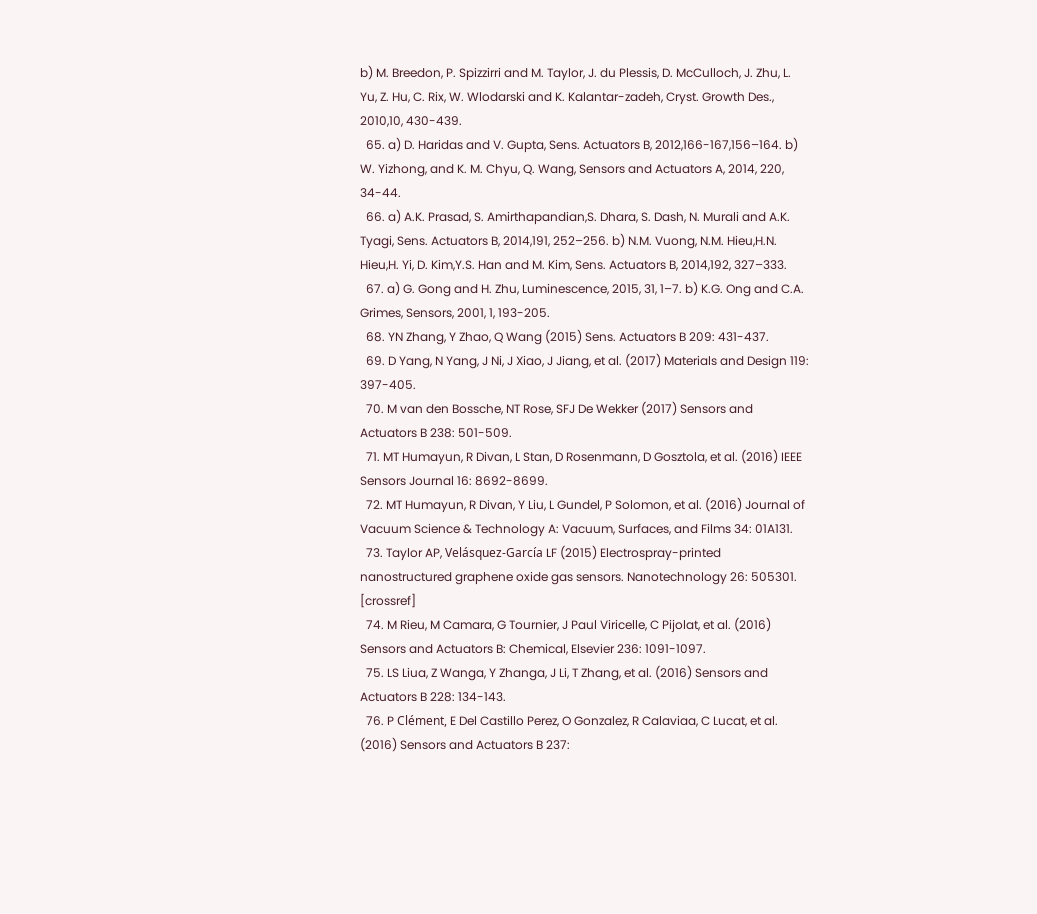b) M. Breedon, P. Spizzirri and M. Taylor, J. du Plessis, D. McCulloch, J. Zhu, L. Yu, Z. Hu, C. Rix, W. Wlodarski and K. Kalantar-zadeh, Cryst. Growth Des., 2010,10, 430-439.
  65. a) D. Haridas and V. Gupta, Sens. Actuators B, 2012,166-167,156–164. b) W. Yizhong, and K. M. Chyu, Q. Wang, Sensors and Actuators A, 2014, 220, 34-44.
  66. a) A.K. Prasad, S. Amirthapandian,S. Dhara, S. Dash, N. Murali and A.K. Tyagi, Sens. Actuators B, 2014,191, 252–256. b) N.M. Vuong, N.M. Hieu,H.N. Hieu,H. Yi, D. Kim,Y.S. Han and M. Kim, Sens. Actuators B, 2014,192, 327–333.
  67. a) G. Gong and H. Zhu, Luminescence, 2015, 31, 1–7. b) K.G. Ong and C.A. Grimes, Sensors, 2001, 1, 193-205.
  68. YN Zhang, Y Zhao, Q Wang (2015) Sens. Actuators B 209: 431-437.
  69. D Yang, N Yang, J Ni, J Xiao, J Jiang, et al. (2017) Materials and Design 119: 397-405.
  70. M van den Bossche, NT Rose, SFJ De Wekker (2017) Sensors and Actuators B 238: 501-509.
  71. MT Humayun, R Divan, L Stan, D Rosenmann, D Gosztola, et al. (2016) IEEE Sensors Journal 16: 8692-8699.
  72. MT Humayun, R Divan, Y Liu, L Gundel, P Solomon, et al. (2016) Journal of Vacuum Science & Technology A: Vacuum, Surfaces, and Films 34: 01A131.
  73. Taylor AP, Velásquez-García LF (2015) Electrospray-printed nanostructured graphene oxide gas sensors. Nanotechnology 26: 505301. [crossref]
  74. M Rieu, M Camara, G Tournier, J Paul Viricelle, C Pijolat, et al. (2016) Sensors and Actuators B: Chemical, Elsevier 236: 1091-1097.
  75. LS Liua, Z Wanga, Y Zhanga, J Li, T Zhang, et al. (2016) Sensors and Actuators B 228: 134-143.
  76. P Clément, E Del Castillo Perez, O Gonzalez, R Calaviaa, C Lucat, et al. (2016) Sensors and Actuators B 237: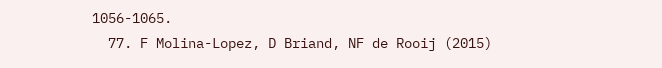1056-1065.
  77. F Molina-Lopez, D Briand, NF de Rooij (2015)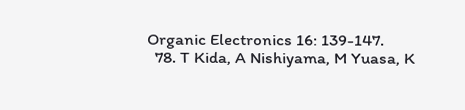Organic Electronics 16: 139-147.
  78. T Kida, A Nishiyama, M Yuasa, K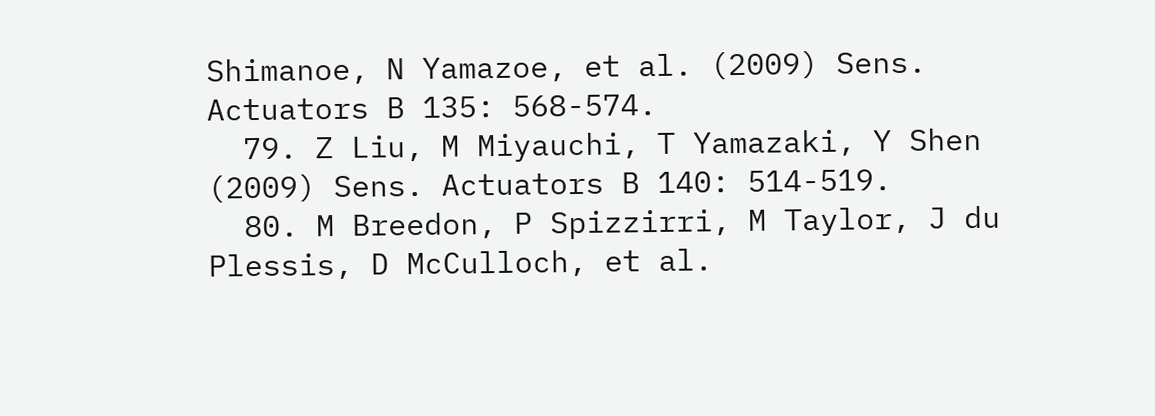Shimanoe, N Yamazoe, et al. (2009) Sens. Actuators B 135: 568-574.
  79. Z Liu, M Miyauchi, T Yamazaki, Y Shen (2009) Sens. Actuators B 140: 514-519.
  80. M Breedon, P Spizzirri, M Taylor, J du Plessis, D McCulloch, et al.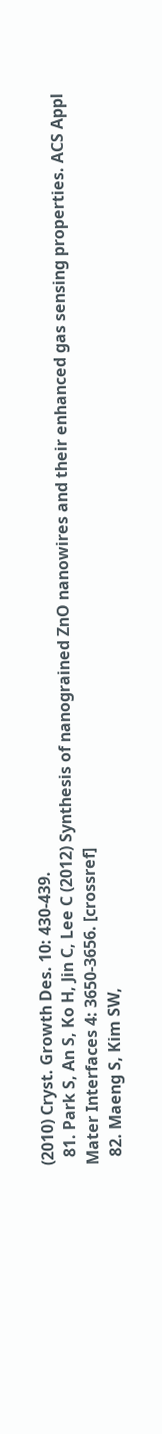(2010) Cryst. Growth Des. 10: 430-439.
  81. Park S, An S, Ko H, Jin C, Lee C (2012) Synthesis of nanograined ZnO nanowires and their enhanced gas sensing properties. ACS Appl Mater Interfaces 4: 3650-3656. [crossref]
  82. Maeng S, Kim SW,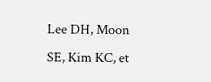Lee DH, Moon SE, Kim KC, et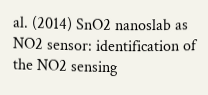al. (2014) SnO2 nanoslab as NO2 sensor: identification of the NO2 sensing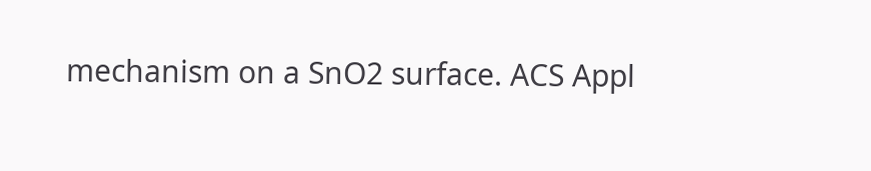mechanism on a SnO2 surface. ACS Appl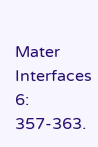Mater Interfaces 6: 357-363.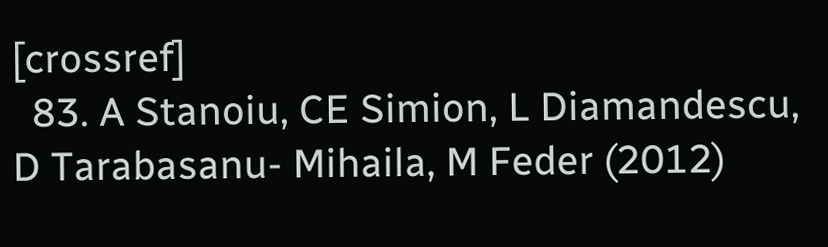[crossref]
  83. A Stanoiu, CE Simion, L Diamandescu, D Tarabasanu- Mihaila, M Feder (2012)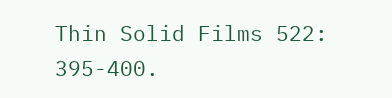Thin Solid Films 522: 395-400.